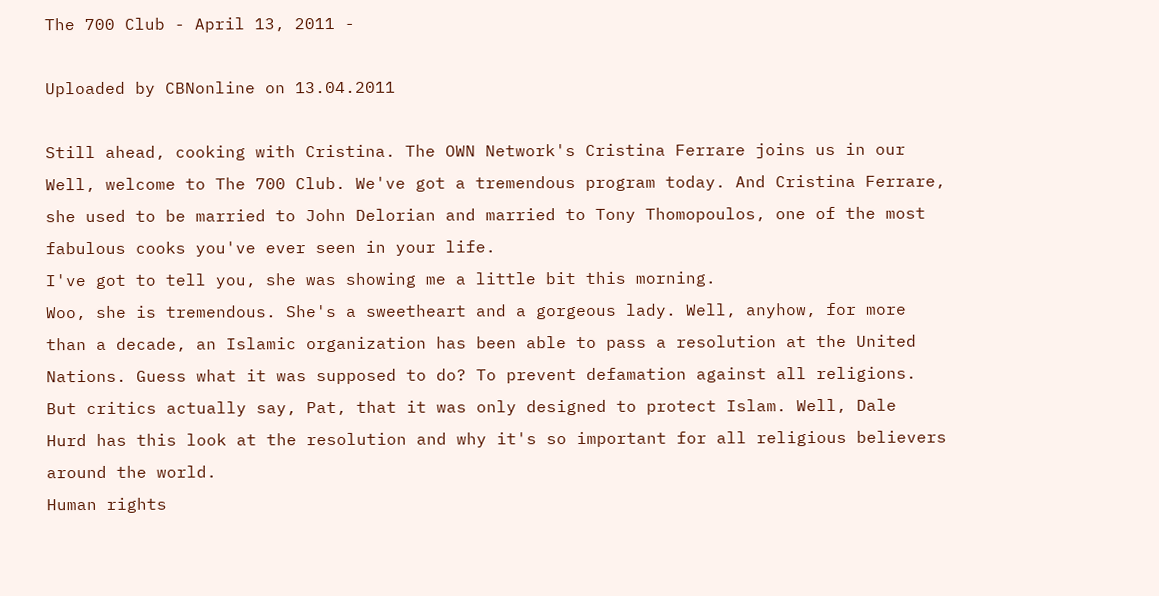The 700 Club - April 13, 2011 -

Uploaded by CBNonline on 13.04.2011

Still ahead, cooking with Cristina. The OWN Network's Cristina Ferrare joins us in our
Well, welcome to The 700 Club. We've got a tremendous program today. And Cristina Ferrare,
she used to be married to John Delorian and married to Tony Thomopoulos, one of the most
fabulous cooks you've ever seen in your life.
I've got to tell you, she was showing me a little bit this morning.
Woo, she is tremendous. She's a sweetheart and a gorgeous lady. Well, anyhow, for more
than a decade, an Islamic organization has been able to pass a resolution at the United
Nations. Guess what it was supposed to do? To prevent defamation against all religions.
But critics actually say, Pat, that it was only designed to protect Islam. Well, Dale
Hurd has this look at the resolution and why it's so important for all religious believers
around the world.
Human rights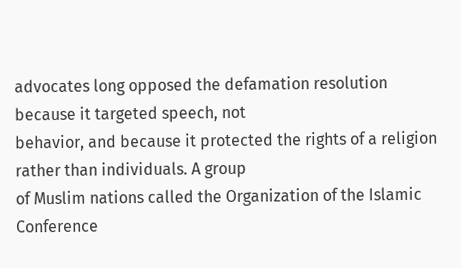advocates long opposed the defamation resolution because it targeted speech, not
behavior, and because it protected the rights of a religion rather than individuals. A group
of Muslim nations called the Organization of the Islamic Conference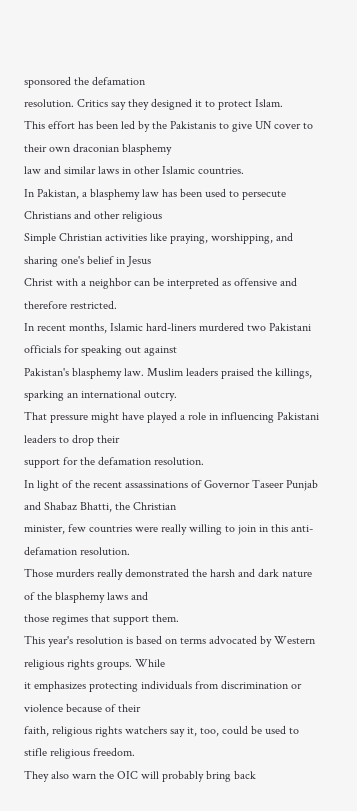sponsored the defamation
resolution. Critics say they designed it to protect Islam.
This effort has been led by the Pakistanis to give UN cover to their own draconian blasphemy
law and similar laws in other Islamic countries.
In Pakistan, a blasphemy law has been used to persecute Christians and other religious
Simple Christian activities like praying, worshipping, and sharing one's belief in Jesus
Christ with a neighbor can be interpreted as offensive and therefore restricted.
In recent months, Islamic hard-liners murdered two Pakistani officials for speaking out against
Pakistan's blasphemy law. Muslim leaders praised the killings, sparking an international outcry.
That pressure might have played a role in influencing Pakistani leaders to drop their
support for the defamation resolution.
In light of the recent assassinations of Governor Taseer Punjab and Shabaz Bhatti, the Christian
minister, few countries were really willing to join in this anti-defamation resolution.
Those murders really demonstrated the harsh and dark nature of the blasphemy laws and
those regimes that support them.
This year's resolution is based on terms advocated by Western religious rights groups. While
it emphasizes protecting individuals from discrimination or violence because of their
faith, religious rights watchers say it, too, could be used to stifle religious freedom.
They also warn the OIC will probably bring back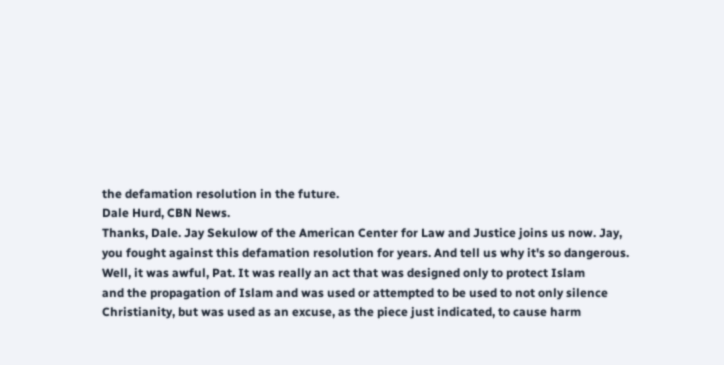the defamation resolution in the future.
Dale Hurd, CBN News.
Thanks, Dale. Jay Sekulow of the American Center for Law and Justice joins us now. Jay,
you fought against this defamation resolution for years. And tell us why it's so dangerous.
Well, it was awful, Pat. It was really an act that was designed only to protect Islam
and the propagation of Islam and was used or attempted to be used to not only silence
Christianity, but was used as an excuse, as the piece just indicated, to cause harm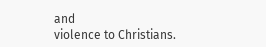and
violence to Christians.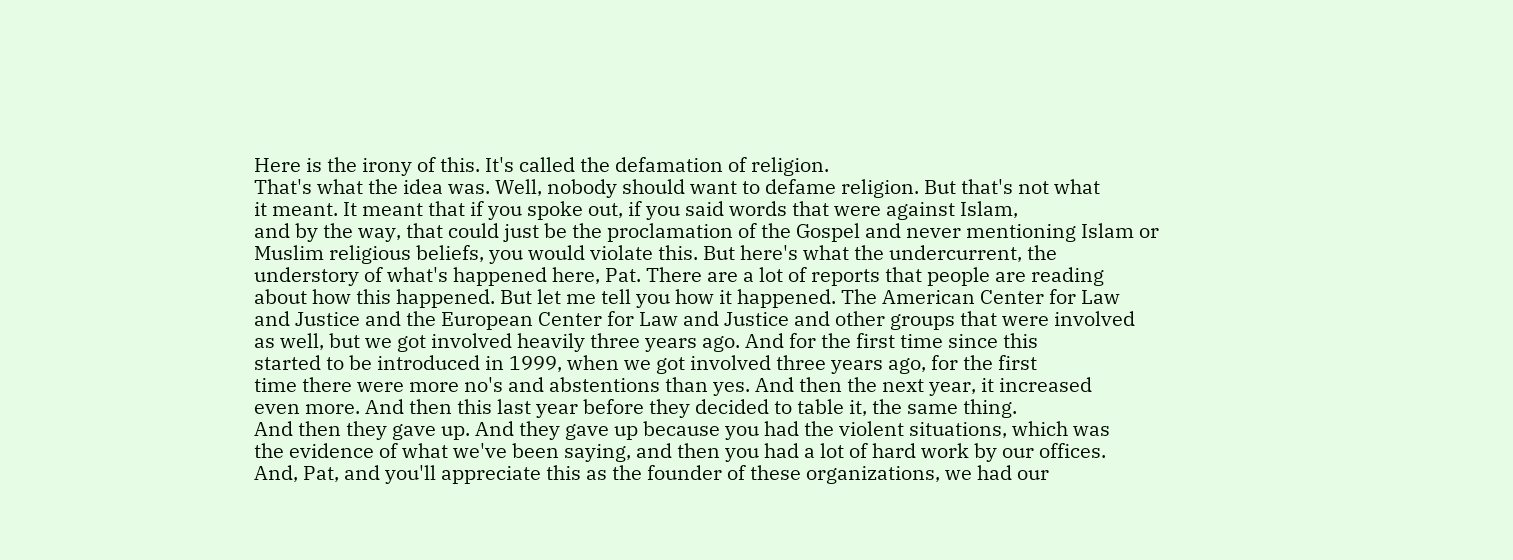Here is the irony of this. It's called the defamation of religion.
That's what the idea was. Well, nobody should want to defame religion. But that's not what
it meant. It meant that if you spoke out, if you said words that were against Islam,
and by the way, that could just be the proclamation of the Gospel and never mentioning Islam or
Muslim religious beliefs, you would violate this. But here's what the undercurrent, the
understory of what's happened here, Pat. There are a lot of reports that people are reading
about how this happened. But let me tell you how it happened. The American Center for Law
and Justice and the European Center for Law and Justice and other groups that were involved
as well, but we got involved heavily three years ago. And for the first time since this
started to be introduced in 1999, when we got involved three years ago, for the first
time there were more no's and abstentions than yes. And then the next year, it increased
even more. And then this last year before they decided to table it, the same thing.
And then they gave up. And they gave up because you had the violent situations, which was
the evidence of what we've been saying, and then you had a lot of hard work by our offices.
And, Pat, and you'll appreciate this as the founder of these organizations, we had our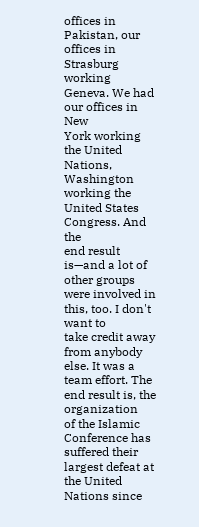offices in Pakistan, our offices in Strasburg working Geneva. We had our offices in New
York working the United Nations, Washington working the United States Congress. And the
end result is—and a lot of other groups were involved in this, too. I don't want to
take credit away from anybody else. It was a team effort. The end result is, the organization
of the Islamic Conference has suffered their largest defeat at the United Nations since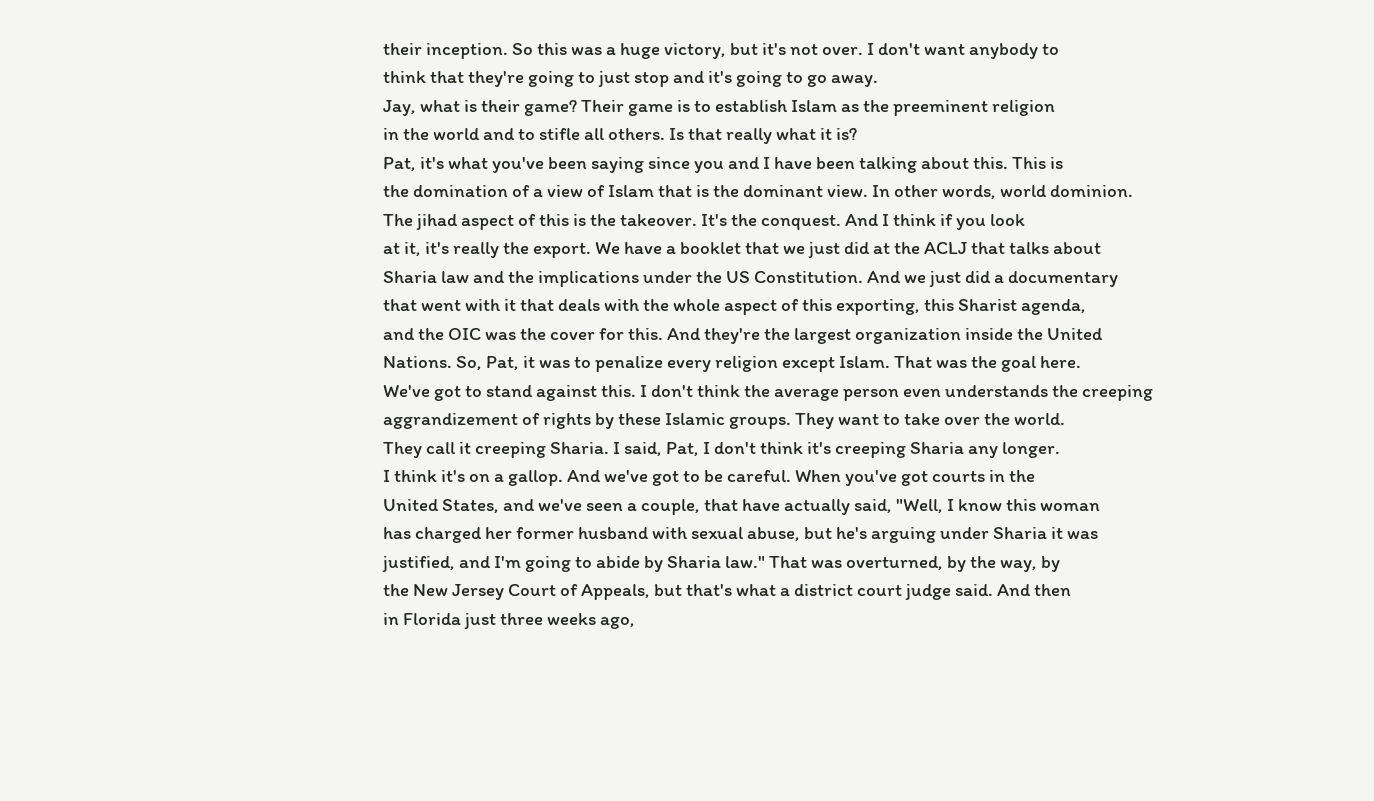their inception. So this was a huge victory, but it's not over. I don't want anybody to
think that they're going to just stop and it's going to go away.
Jay, what is their game? Their game is to establish Islam as the preeminent religion
in the world and to stifle all others. Is that really what it is?
Pat, it's what you've been saying since you and I have been talking about this. This is
the domination of a view of Islam that is the dominant view. In other words, world dominion.
The jihad aspect of this is the takeover. It's the conquest. And I think if you look
at it, it's really the export. We have a booklet that we just did at the ACLJ that talks about
Sharia law and the implications under the US Constitution. And we just did a documentary
that went with it that deals with the whole aspect of this exporting, this Sharist agenda,
and the OIC was the cover for this. And they're the largest organization inside the United
Nations. So, Pat, it was to penalize every religion except Islam. That was the goal here.
We've got to stand against this. I don't think the average person even understands the creeping
aggrandizement of rights by these Islamic groups. They want to take over the world.
They call it creeping Sharia. I said, Pat, I don't think it's creeping Sharia any longer.
I think it's on a gallop. And we've got to be careful. When you've got courts in the
United States, and we've seen a couple, that have actually said, "Well, I know this woman
has charged her former husband with sexual abuse, but he's arguing under Sharia it was
justified, and I'm going to abide by Sharia law." That was overturned, by the way, by
the New Jersey Court of Appeals, but that's what a district court judge said. And then
in Florida just three weeks ago,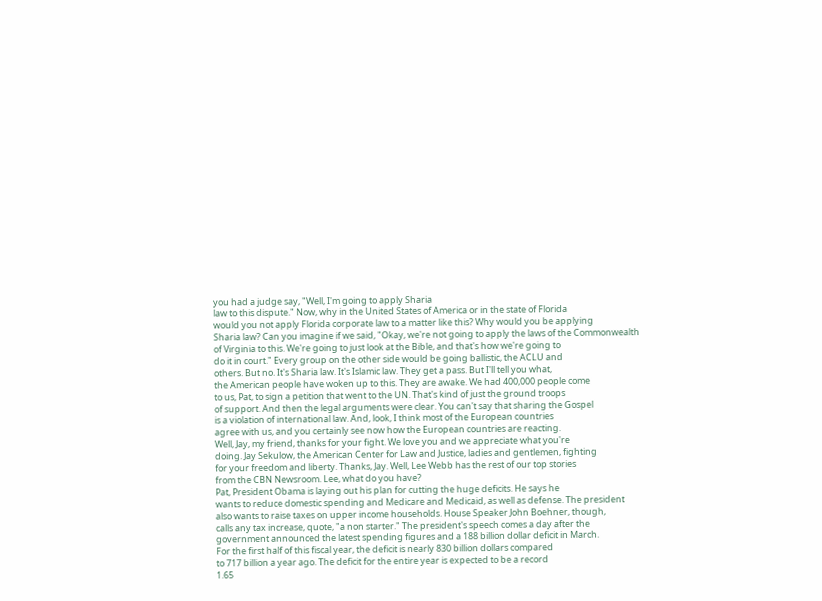you had a judge say, "Well, I'm going to apply Sharia
law to this dispute." Now, why in the United States of America or in the state of Florida
would you not apply Florida corporate law to a matter like this? Why would you be applying
Sharia law? Can you imagine if we said, "Okay, we're not going to apply the laws of the Commonwealth
of Virginia to this. We're going to just look at the Bible, and that's how we're going to
do it in court." Every group on the other side would be going ballistic, the ACLU and
others. But no. It's Sharia law. It's Islamic law. They get a pass. But I'll tell you what,
the American people have woken up to this. They are awake. We had 400,000 people come
to us, Pat, to sign a petition that went to the UN. That's kind of just the ground troops
of support. And then the legal arguments were clear. You can't say that sharing the Gospel
is a violation of international law. And, look, I think most of the European countries
agree with us, and you certainly see now how the European countries are reacting.
Well, Jay, my friend, thanks for your fight. We love you and we appreciate what you're
doing. Jay Sekulow, the American Center for Law and Justice, ladies and gentlemen, fighting
for your freedom and liberty. Thanks, Jay. Well, Lee Webb has the rest of our top stories
from the CBN Newsroom. Lee, what do you have?
Pat, President Obama is laying out his plan for cutting the huge deficits. He says he
wants to reduce domestic spending and Medicare and Medicaid, as well as defense. The president
also wants to raise taxes on upper income households. House Speaker John Boehner, though,
calls any tax increase, quote, "a non starter." The president's speech comes a day after the
government announced the latest spending figures and a 188 billion dollar deficit in March.
For the first half of this fiscal year, the deficit is nearly 830 billion dollars compared
to 717 billion a year ago. The deficit for the entire year is expected to be a record
1.65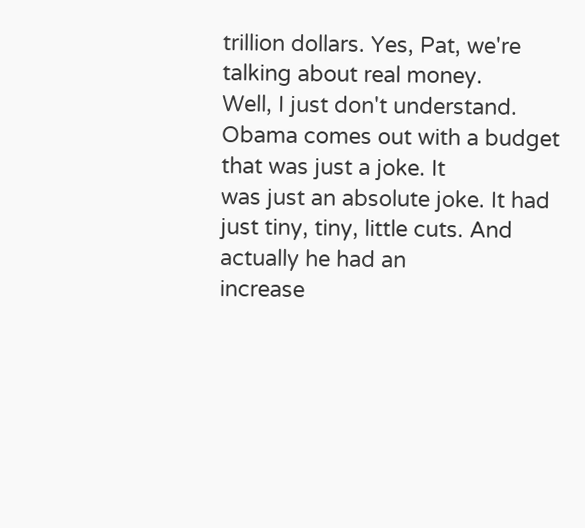trillion dollars. Yes, Pat, we're talking about real money.
Well, I just don't understand. Obama comes out with a budget that was just a joke. It
was just an absolute joke. It had just tiny, tiny, little cuts. And actually he had an
increase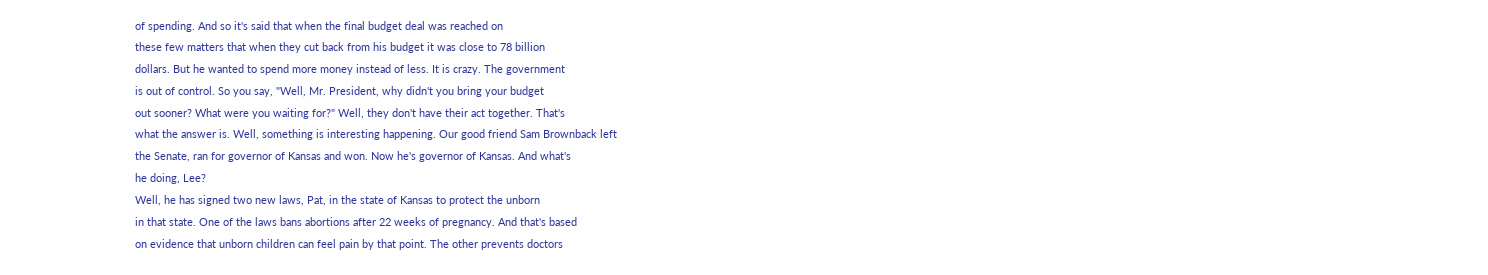of spending. And so it's said that when the final budget deal was reached on
these few matters that when they cut back from his budget it was close to 78 billion
dollars. But he wanted to spend more money instead of less. It is crazy. The government
is out of control. So you say, "Well, Mr. President, why didn't you bring your budget
out sooner? What were you waiting for?" Well, they don't have their act together. That's
what the answer is. Well, something is interesting happening. Our good friend Sam Brownback left
the Senate, ran for governor of Kansas and won. Now he's governor of Kansas. And what's
he doing, Lee?
Well, he has signed two new laws, Pat, in the state of Kansas to protect the unborn
in that state. One of the laws bans abortions after 22 weeks of pregnancy. And that's based
on evidence that unborn children can feel pain by that point. The other prevents doctors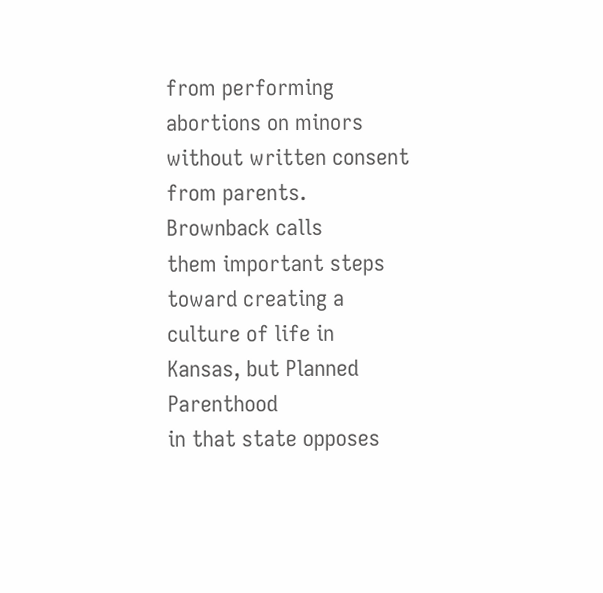from performing abortions on minors without written consent from parents. Brownback calls
them important steps toward creating a culture of life in Kansas, but Planned Parenthood
in that state opposes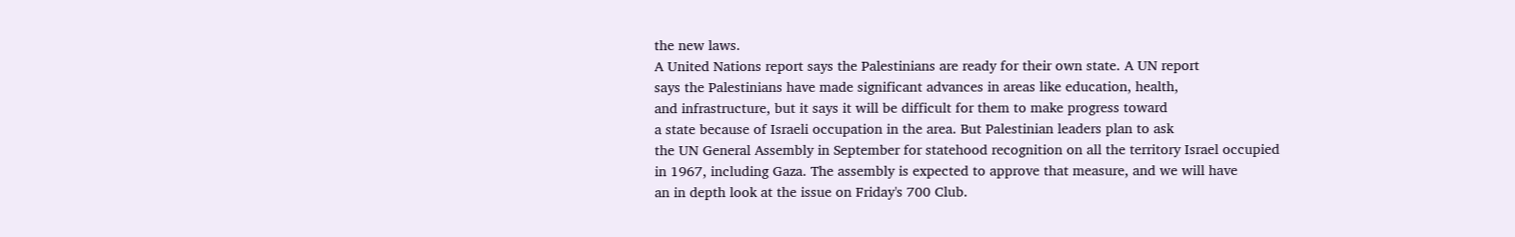the new laws.
A United Nations report says the Palestinians are ready for their own state. A UN report
says the Palestinians have made significant advances in areas like education, health,
and infrastructure, but it says it will be difficult for them to make progress toward
a state because of Israeli occupation in the area. But Palestinian leaders plan to ask
the UN General Assembly in September for statehood recognition on all the territory Israel occupied
in 1967, including Gaza. The assembly is expected to approve that measure, and we will have
an in depth look at the issue on Friday's 700 Club.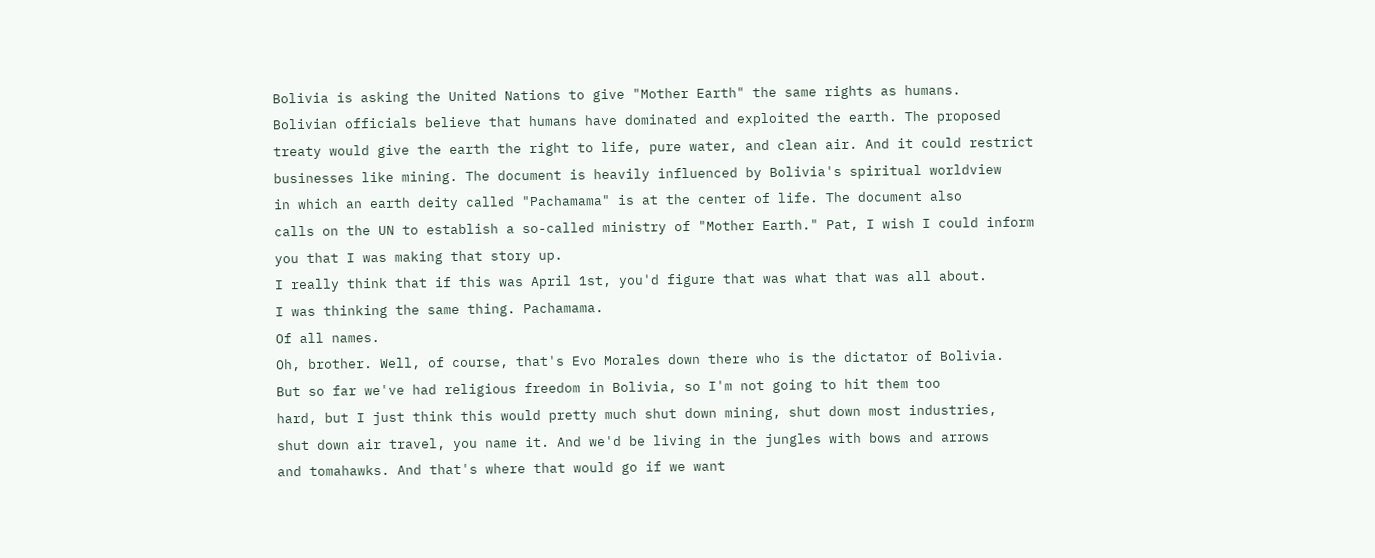Bolivia is asking the United Nations to give "Mother Earth" the same rights as humans.
Bolivian officials believe that humans have dominated and exploited the earth. The proposed
treaty would give the earth the right to life, pure water, and clean air. And it could restrict
businesses like mining. The document is heavily influenced by Bolivia's spiritual worldview
in which an earth deity called "Pachamama" is at the center of life. The document also
calls on the UN to establish a so-called ministry of "Mother Earth." Pat, I wish I could inform
you that I was making that story up.
I really think that if this was April 1st, you'd figure that was what that was all about.
I was thinking the same thing. Pachamama.
Of all names.
Oh, brother. Well, of course, that's Evo Morales down there who is the dictator of Bolivia.
But so far we've had religious freedom in Bolivia, so I'm not going to hit them too
hard, but I just think this would pretty much shut down mining, shut down most industries,
shut down air travel, you name it. And we'd be living in the jungles with bows and arrows
and tomahawks. And that's where that would go if we want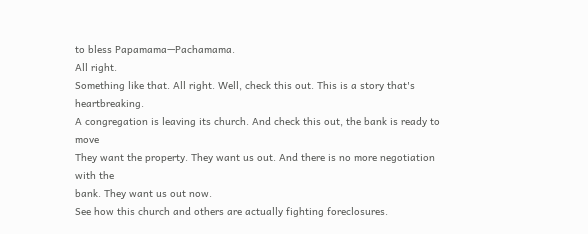to bless Papamama—Pachamama.
All right.
Something like that. All right. Well, check this out. This is a story that's heartbreaking.
A congregation is leaving its church. And check this out, the bank is ready to move
They want the property. They want us out. And there is no more negotiation with the
bank. They want us out now.
See how this church and others are actually fighting foreclosures.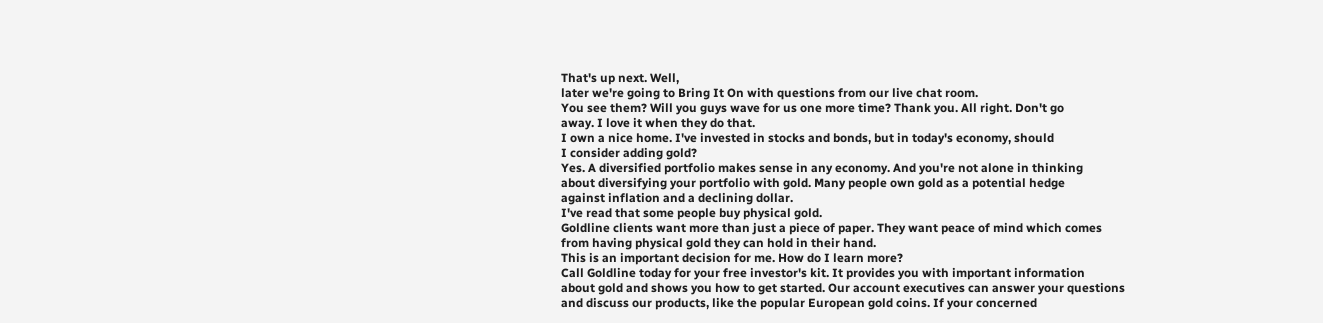That's up next. Well,
later we're going to Bring It On with questions from our live chat room.
You see them? Will you guys wave for us one more time? Thank you. All right. Don't go
away. I love it when they do that.
I own a nice home. I've invested in stocks and bonds, but in today's economy, should
I consider adding gold?
Yes. A diversified portfolio makes sense in any economy. And you're not alone in thinking
about diversifying your portfolio with gold. Many people own gold as a potential hedge
against inflation and a declining dollar.
I've read that some people buy physical gold.
Goldline clients want more than just a piece of paper. They want peace of mind which comes
from having physical gold they can hold in their hand.
This is an important decision for me. How do I learn more?
Call Goldline today for your free investor's kit. It provides you with important information
about gold and shows you how to get started. Our account executives can answer your questions
and discuss our products, like the popular European gold coins. If your concerned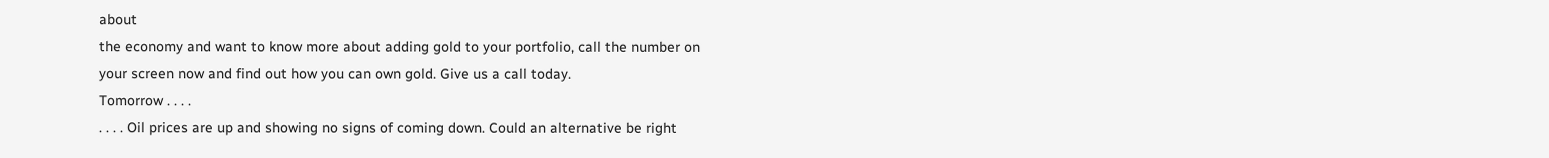about
the economy and want to know more about adding gold to your portfolio, call the number on
your screen now and find out how you can own gold. Give us a call today.
Tomorrow . . . .
. . . . Oil prices are up and showing no signs of coming down. Could an alternative be right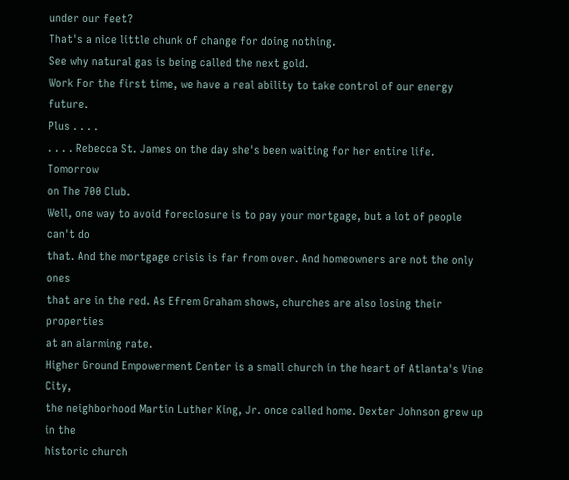under our feet?
That's a nice little chunk of change for doing nothing.
See why natural gas is being called the next gold.
Work For the first time, we have a real ability to take control of our energy future.
Plus . . . .
. . . . Rebecca St. James on the day she's been waiting for her entire life. Tomorrow
on The 700 Club.
Well, one way to avoid foreclosure is to pay your mortgage, but a lot of people can't do
that. And the mortgage crisis is far from over. And homeowners are not the only ones
that are in the red. As Efrem Graham shows, churches are also losing their properties
at an alarming rate.
Higher Ground Empowerment Center is a small church in the heart of Atlanta's Vine City,
the neighborhood Martin Luther King, Jr. once called home. Dexter Johnson grew up in the
historic church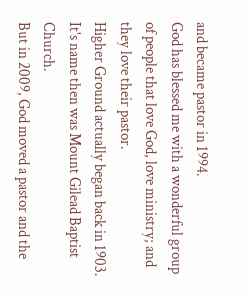and became pastor in 1994.
God has blessed me with a wonderful group of people that love God, love ministry; and
they love their pastor.
Higher Ground actually began back in 1903. It's name then was Mount Gilead Baptist Church.
But in 2009, God moved a pastor and the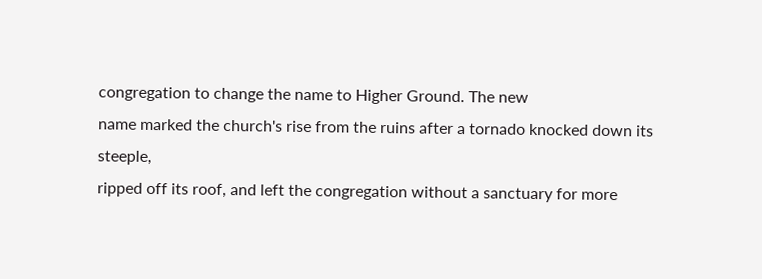congregation to change the name to Higher Ground. The new
name marked the church's rise from the ruins after a tornado knocked down its steeple,
ripped off its roof, and left the congregation without a sanctuary for more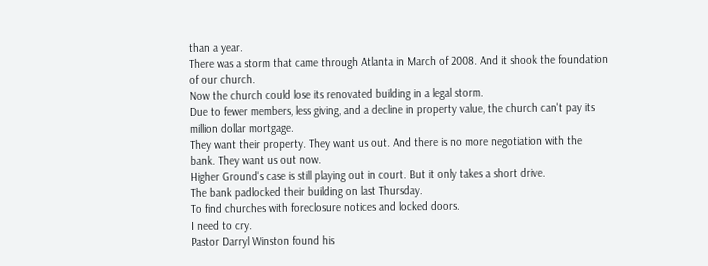than a year.
There was a storm that came through Atlanta in March of 2008. And it shook the foundation
of our church.
Now the church could lose its renovated building in a legal storm.
Due to fewer members, less giving, and a decline in property value, the church can't pay its
million dollar mortgage.
They want their property. They want us out. And there is no more negotiation with the
bank. They want us out now.
Higher Ground's case is still playing out in court. But it only takes a short drive.
The bank padlocked their building on last Thursday.
To find churches with foreclosure notices and locked doors.
I need to cry.
Pastor Darryl Winston found his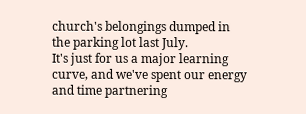church's belongings dumped in the parking lot last July.
It's just for us a major learning curve, and we've spent our energy and time partnering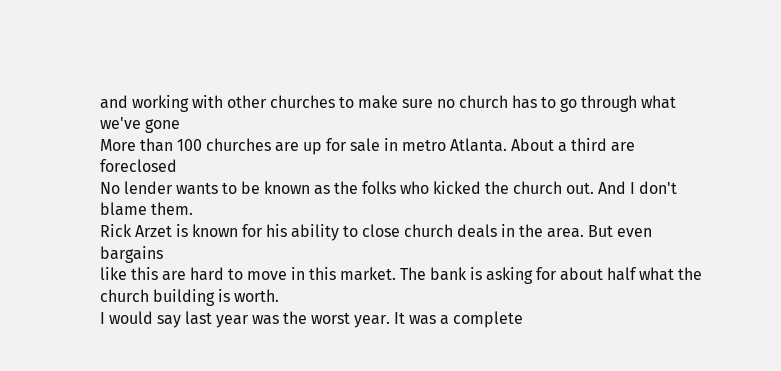and working with other churches to make sure no church has to go through what we've gone
More than 100 churches are up for sale in metro Atlanta. About a third are foreclosed
No lender wants to be known as the folks who kicked the church out. And I don't blame them.
Rick Arzet is known for his ability to close church deals in the area. But even bargains
like this are hard to move in this market. The bank is asking for about half what the
church building is worth.
I would say last year was the worst year. It was a complete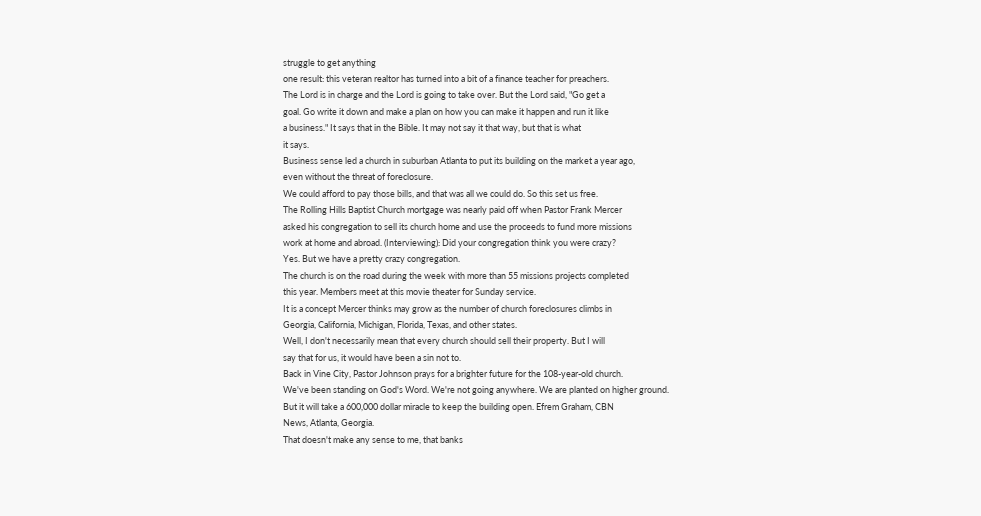struggle to get anything
one result: this veteran realtor has turned into a bit of a finance teacher for preachers.
The Lord is in charge and the Lord is going to take over. But the Lord said, "Go get a
goal. Go write it down and make a plan on how you can make it happen and run it like
a business." It says that in the Bible. It may not say it that way, but that is what
it says.
Business sense led a church in suburban Atlanta to put its building on the market a year ago,
even without the threat of foreclosure.
We could afford to pay those bills, and that was all we could do. So this set us free.
The Rolling Hills Baptist Church mortgage was nearly paid off when Pastor Frank Mercer
asked his congregation to sell its church home and use the proceeds to fund more missions
work at home and abroad. (Interviewing): Did your congregation think you were crazy?
Yes. But we have a pretty crazy congregation.
The church is on the road during the week with more than 55 missions projects completed
this year. Members meet at this movie theater for Sunday service.
It is a concept Mercer thinks may grow as the number of church foreclosures climbs in
Georgia, California, Michigan, Florida, Texas, and other states.
Well, I don't necessarily mean that every church should sell their property. But I will
say that for us, it would have been a sin not to.
Back in Vine City, Pastor Johnson prays for a brighter future for the 108-year-old church.
We've been standing on God's Word. We're not going anywhere. We are planted on higher ground.
But it will take a 600,000 dollar miracle to keep the building open. Efrem Graham, CBN
News, Atlanta, Georgia.
That doesn't make any sense to me, that banks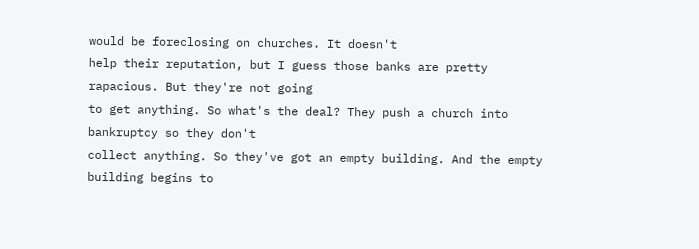would be foreclosing on churches. It doesn't
help their reputation, but I guess those banks are pretty rapacious. But they're not going
to get anything. So what's the deal? They push a church into bankruptcy so they don't
collect anything. So they've got an empty building. And the empty building begins to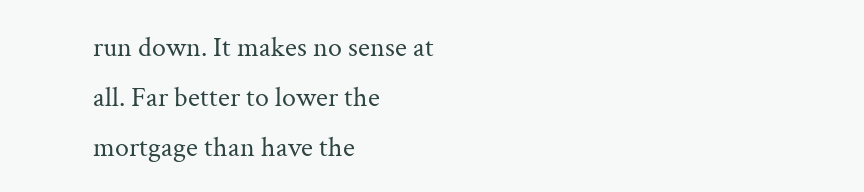run down. It makes no sense at all. Far better to lower the mortgage than have the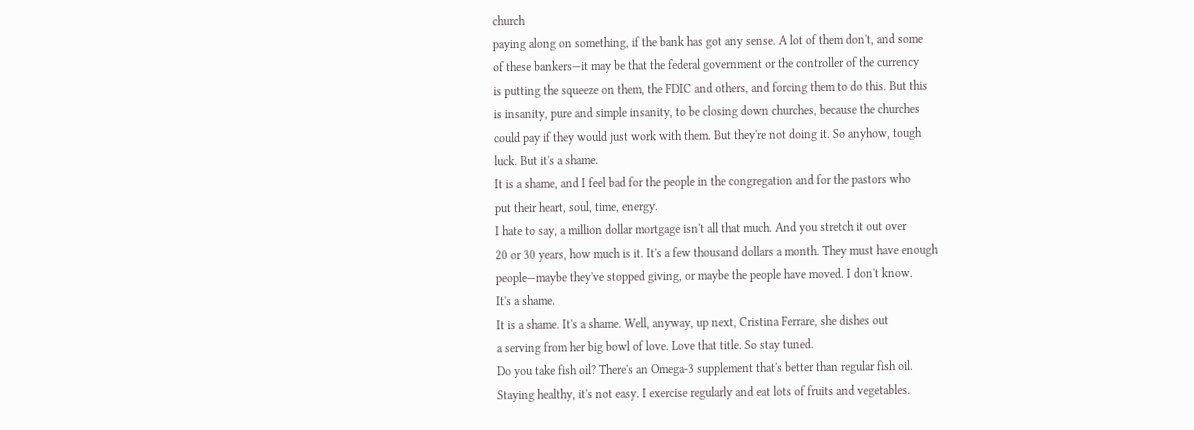church
paying along on something, if the bank has got any sense. A lot of them don't, and some
of these bankers—it may be that the federal government or the controller of the currency
is putting the squeeze on them, the FDIC and others, and forcing them to do this. But this
is insanity, pure and simple insanity, to be closing down churches, because the churches
could pay if they would just work with them. But they're not doing it. So anyhow, tough
luck. But it's a shame.
It is a shame, and I feel bad for the people in the congregation and for the pastors who
put their heart, soul, time, energy.
I hate to say, a million dollar mortgage isn't all that much. And you stretch it out over
20 or 30 years, how much is it. It's a few thousand dollars a month. They must have enough
people—maybe they've stopped giving, or maybe the people have moved. I don't know.
It's a shame.
It is a shame. It's a shame. Well, anyway, up next, Cristina Ferrare, she dishes out
a serving from her big bowl of love. Love that title. So stay tuned.
Do you take fish oil? There's an Omega-3 supplement that's better than regular fish oil.
Staying healthy, it's not easy. I exercise regularly and eat lots of fruits and vegetables.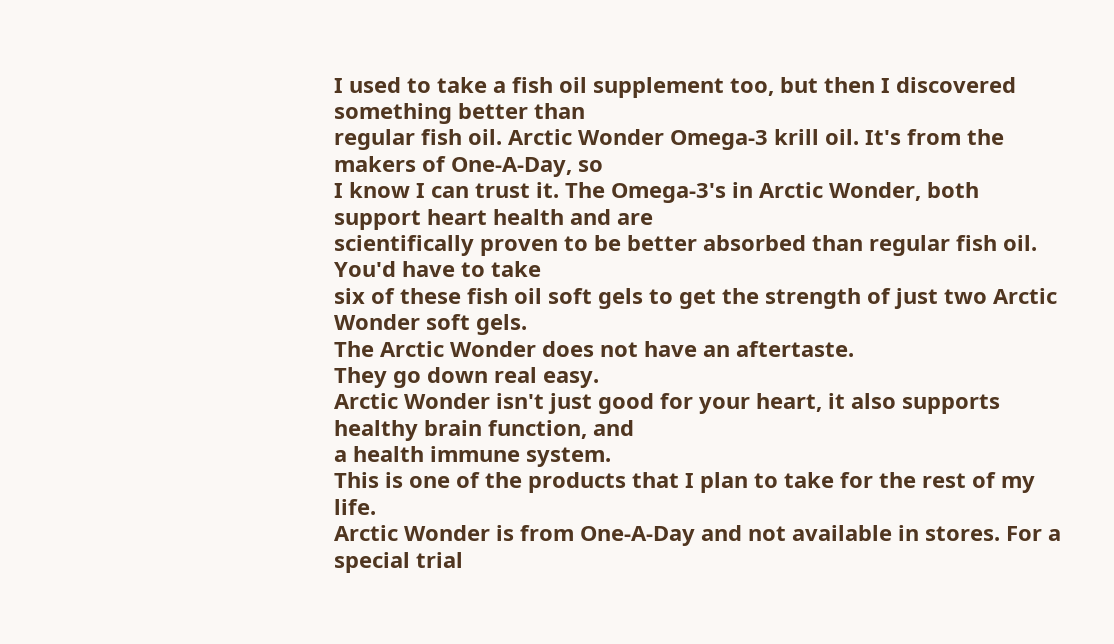I used to take a fish oil supplement too, but then I discovered something better than
regular fish oil. Arctic Wonder Omega-3 krill oil. It's from the makers of One-A-Day, so
I know I can trust it. The Omega-3's in Arctic Wonder, both support heart health and are
scientifically proven to be better absorbed than regular fish oil. You'd have to take
six of these fish oil soft gels to get the strength of just two Arctic Wonder soft gels.
The Arctic Wonder does not have an aftertaste.
They go down real easy.
Arctic Wonder isn't just good for your heart, it also supports healthy brain function, and
a health immune system.
This is one of the products that I plan to take for the rest of my life.
Arctic Wonder is from One-A-Day and not available in stores. For a special trial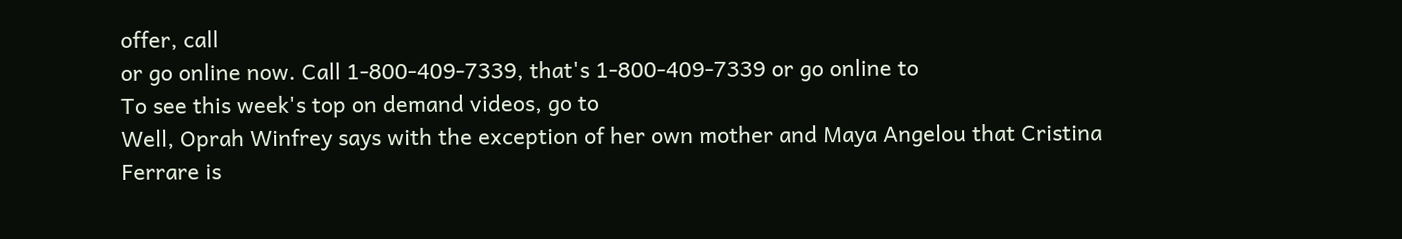offer, call
or go online now. Call 1-800-409-7339, that's 1-800-409-7339 or go online to
To see this week's top on demand videos, go to
Well, Oprah Winfrey says with the exception of her own mother and Maya Angelou that Cristina
Ferrare is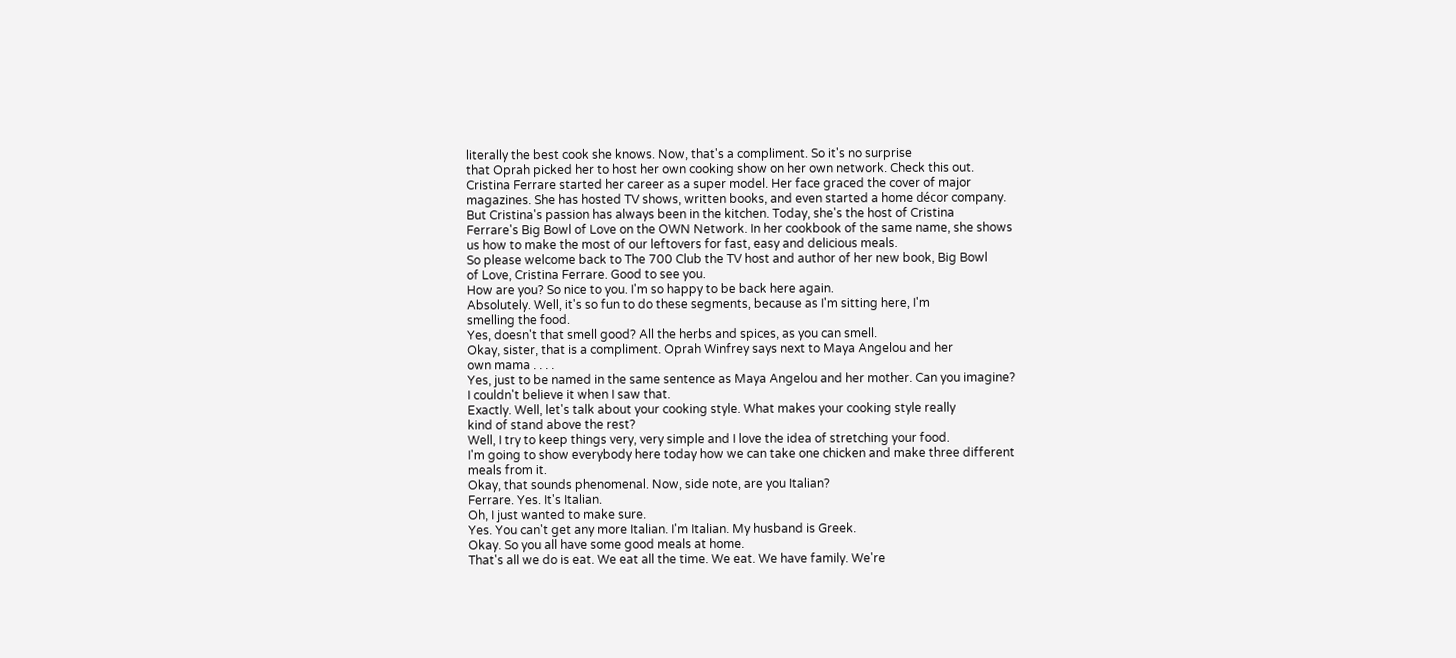literally the best cook she knows. Now, that's a compliment. So it's no surprise
that Oprah picked her to host her own cooking show on her own network. Check this out.
Cristina Ferrare started her career as a super model. Her face graced the cover of major
magazines. She has hosted TV shows, written books, and even started a home décor company.
But Cristina's passion has always been in the kitchen. Today, she's the host of Cristina
Ferrare's Big Bowl of Love on the OWN Network. In her cookbook of the same name, she shows
us how to make the most of our leftovers for fast, easy and delicious meals.
So please welcome back to The 700 Club the TV host and author of her new book, Big Bowl
of Love, Cristina Ferrare. Good to see you.
How are you? So nice to you. I'm so happy to be back here again.
Absolutely. Well, it's so fun to do these segments, because as I'm sitting here, I'm
smelling the food.
Yes, doesn't that smell good? All the herbs and spices, as you can smell.
Okay, sister, that is a compliment. Oprah Winfrey says next to Maya Angelou and her
own mama . . . .
Yes, just to be named in the same sentence as Maya Angelou and her mother. Can you imagine?
I couldn't believe it when I saw that.
Exactly. Well, let's talk about your cooking style. What makes your cooking style really
kind of stand above the rest?
Well, I try to keep things very, very simple and I love the idea of stretching your food.
I'm going to show everybody here today how we can take one chicken and make three different
meals from it.
Okay, that sounds phenomenal. Now, side note, are you Italian?
Ferrare. Yes. It's Italian.
Oh, I just wanted to make sure.
Yes. You can't get any more Italian. I'm Italian. My husband is Greek.
Okay. So you all have some good meals at home.
That's all we do is eat. We eat all the time. We eat. We have family. We're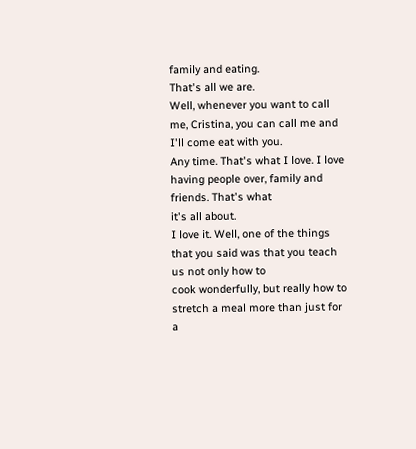family and eating.
That's all we are.
Well, whenever you want to call me, Cristina, you can call me and I'll come eat with you.
Any time. That's what I love. I love having people over, family and friends. That's what
it's all about.
I love it. Well, one of the things that you said was that you teach us not only how to
cook wonderfully, but really how to stretch a meal more than just for a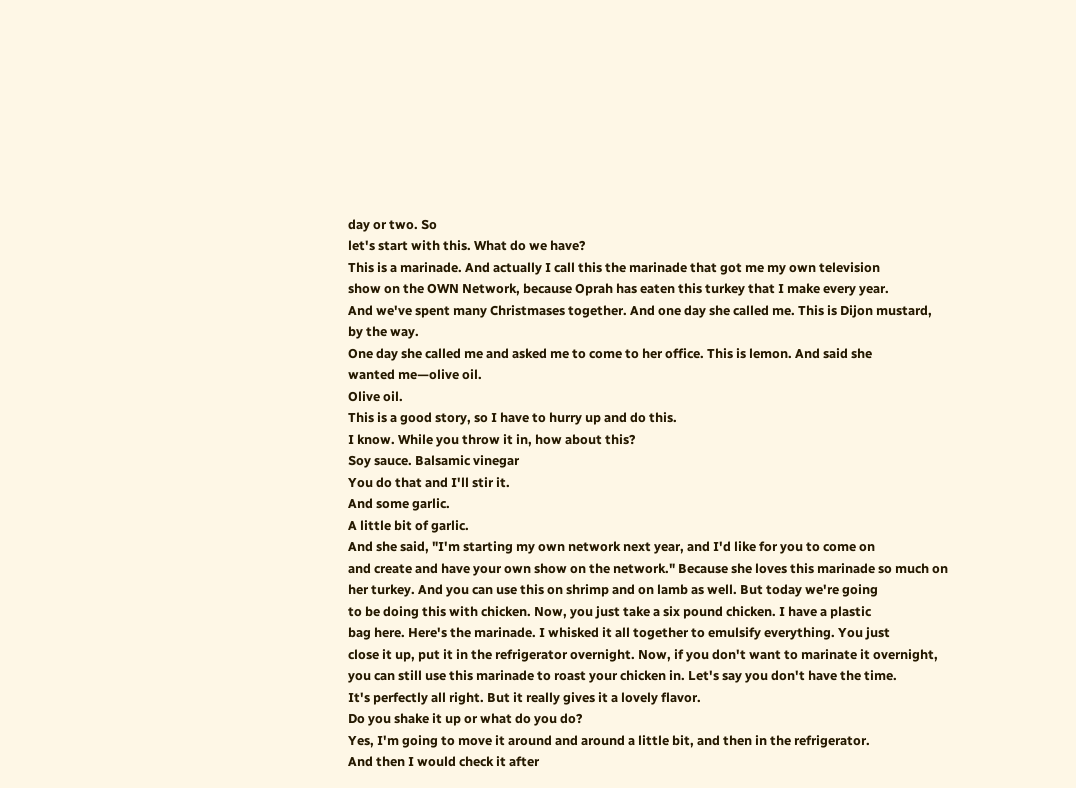day or two. So
let's start with this. What do we have?
This is a marinade. And actually I call this the marinade that got me my own television
show on the OWN Network, because Oprah has eaten this turkey that I make every year.
And we've spent many Christmases together. And one day she called me. This is Dijon mustard,
by the way.
One day she called me and asked me to come to her office. This is lemon. And said she
wanted me—olive oil.
Olive oil.
This is a good story, so I have to hurry up and do this.
I know. While you throw it in, how about this?
Soy sauce. Balsamic vinegar
You do that and I'll stir it.
And some garlic.
A little bit of garlic.
And she said, "I'm starting my own network next year, and I'd like for you to come on
and create and have your own show on the network." Because she loves this marinade so much on
her turkey. And you can use this on shrimp and on lamb as well. But today we're going
to be doing this with chicken. Now, you just take a six pound chicken. I have a plastic
bag here. Here's the marinade. I whisked it all together to emulsify everything. You just
close it up, put it in the refrigerator overnight. Now, if you don't want to marinate it overnight,
you can still use this marinade to roast your chicken in. Let's say you don't have the time.
It's perfectly all right. But it really gives it a lovely flavor.
Do you shake it up or what do you do?
Yes, I'm going to move it around and around a little bit, and then in the refrigerator.
And then I would check it after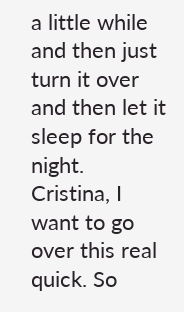a little while and then just turn it over and then let it
sleep for the night.
Cristina, I want to go over this real quick. So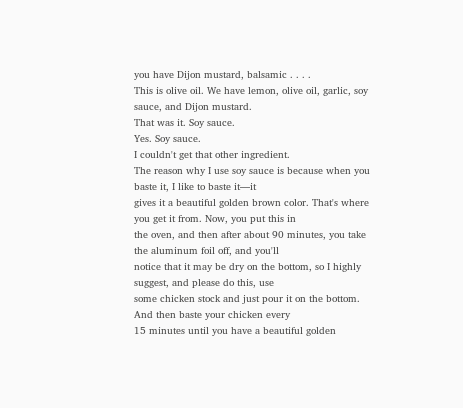you have Dijon mustard, balsamic . . . .
This is olive oil. We have lemon, olive oil, garlic, soy sauce, and Dijon mustard.
That was it. Soy sauce.
Yes. Soy sauce.
I couldn't get that other ingredient.
The reason why I use soy sauce is because when you baste it, I like to baste it—it
gives it a beautiful golden brown color. That's where you get it from. Now, you put this in
the oven, and then after about 90 minutes, you take the aluminum foil off, and you'll
notice that it may be dry on the bottom, so I highly suggest, and please do this, use
some chicken stock and just pour it on the bottom. And then baste your chicken every
15 minutes until you have a beautiful golden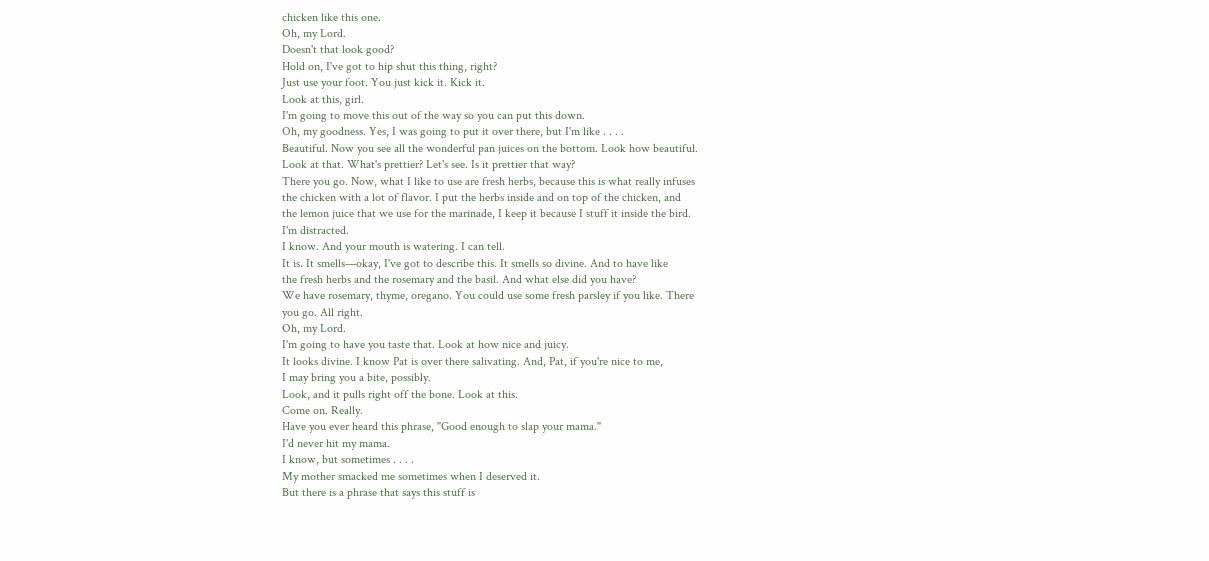chicken like this one.
Oh, my Lord.
Doesn't that look good?
Hold on, I've got to hip shut this thing, right?
Just use your foot. You just kick it. Kick it.
Look at this, girl.
I'm going to move this out of the way so you can put this down.
Oh, my goodness. Yes, I was going to put it over there, but I'm like . . . .
Beautiful. Now you see all the wonderful pan juices on the bottom. Look how beautiful.
Look at that. What's prettier? Let's see. Is it prettier that way?
There you go. Now, what I like to use are fresh herbs, because this is what really infuses
the chicken with a lot of flavor. I put the herbs inside and on top of the chicken, and
the lemon juice that we use for the marinade, I keep it because I stuff it inside the bird.
I'm distracted.
I know. And your mouth is watering. I can tell.
It is. It smells—okay, I've got to describe this. It smells so divine. And to have like
the fresh herbs and the rosemary and the basil. And what else did you have?
We have rosemary, thyme, oregano. You could use some fresh parsley if you like. There
you go. All right.
Oh, my Lord.
I'm going to have you taste that. Look at how nice and juicy.
It looks divine. I know Pat is over there salivating. And, Pat, if you're nice to me,
I may bring you a bite, possibly.
Look, and it pulls right off the bone. Look at this.
Come on. Really.
Have you ever heard this phrase, "Good enough to slap your mama."
I'd never hit my mama.
I know, but sometimes . . . .
My mother smacked me sometimes when I deserved it.
But there is a phrase that says this stuff is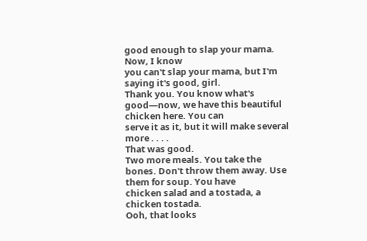good enough to slap your mama. Now, I know
you can't slap your mama, but I'm saying it's good, girl.
Thank you. You know what's good—now, we have this beautiful chicken here. You can
serve it as it, but it will make several more . . . .
That was good.
Two more meals. You take the bones. Don't throw them away. Use them for soup. You have
chicken salad and a tostada, a chicken tostada.
Ooh, that looks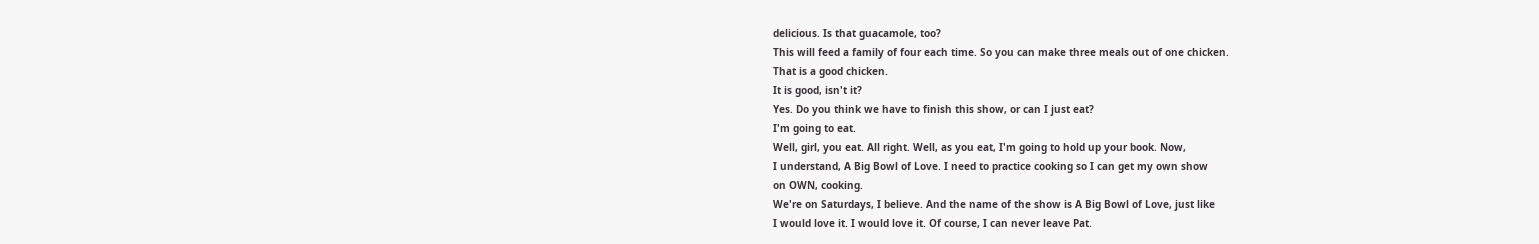delicious. Is that guacamole, too?
This will feed a family of four each time. So you can make three meals out of one chicken.
That is a good chicken.
It is good, isn't it?
Yes. Do you think we have to finish this show, or can I just eat?
I'm going to eat.
Well, girl, you eat. All right. Well, as you eat, I'm going to hold up your book. Now,
I understand, A Big Bowl of Love. I need to practice cooking so I can get my own show
on OWN, cooking.
We're on Saturdays, I believe. And the name of the show is A Big Bowl of Love, just like
I would love it. I would love it. Of course, I can never leave Pat.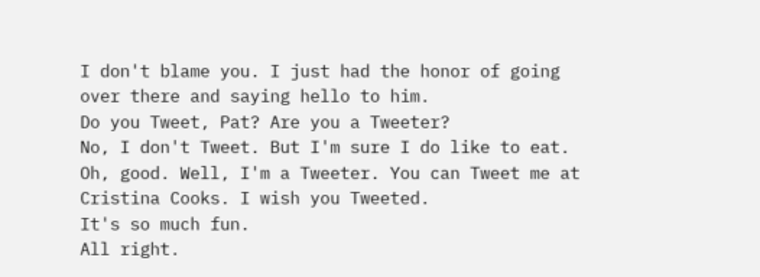I don't blame you. I just had the honor of going over there and saying hello to him.
Do you Tweet, Pat? Are you a Tweeter?
No, I don't Tweet. But I'm sure I do like to eat.
Oh, good. Well, I'm a Tweeter. You can Tweet me at Cristina Cooks. I wish you Tweeted.
It's so much fun.
All right.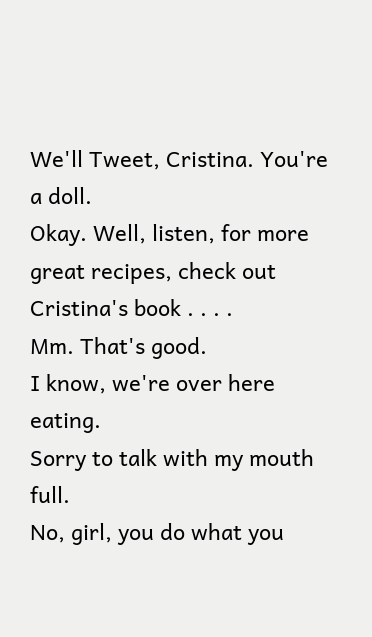We'll Tweet, Cristina. You're a doll.
Okay. Well, listen, for more great recipes, check out Cristina's book . . . .
Mm. That's good.
I know, we're over here eating.
Sorry to talk with my mouth full.
No, girl, you do what you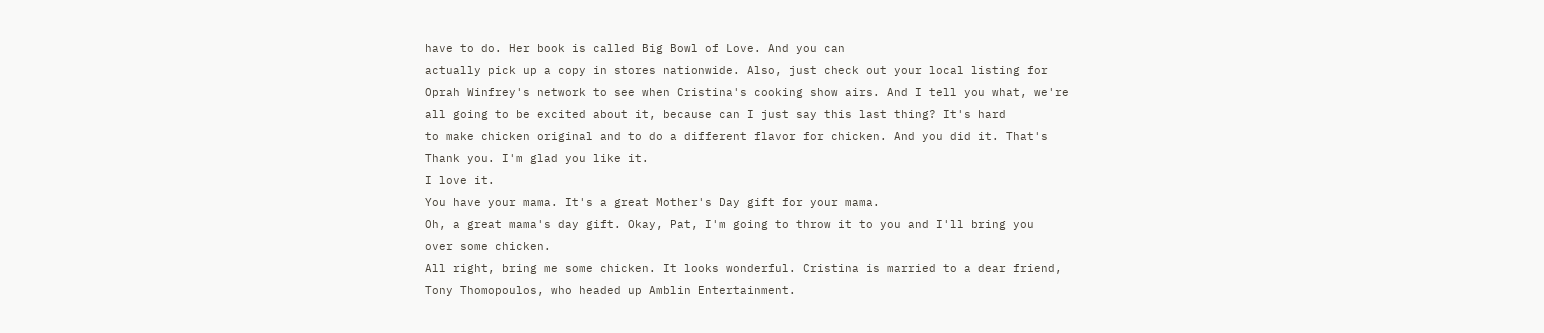have to do. Her book is called Big Bowl of Love. And you can
actually pick up a copy in stores nationwide. Also, just check out your local listing for
Oprah Winfrey's network to see when Cristina's cooking show airs. And I tell you what, we're
all going to be excited about it, because can I just say this last thing? It's hard
to make chicken original and to do a different flavor for chicken. And you did it. That's
Thank you. I'm glad you like it.
I love it.
You have your mama. It's a great Mother's Day gift for your mama.
Oh, a great mama's day gift. Okay, Pat, I'm going to throw it to you and I'll bring you
over some chicken.
All right, bring me some chicken. It looks wonderful. Cristina is married to a dear friend,
Tony Thomopoulos, who headed up Amblin Entertainment.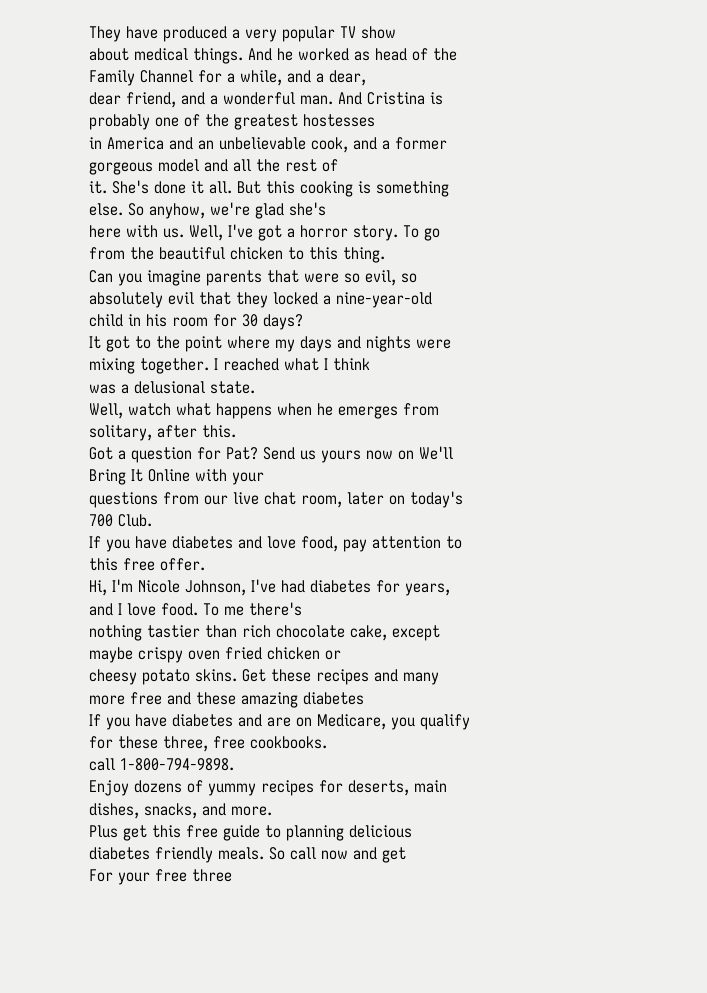They have produced a very popular TV show
about medical things. And he worked as head of the Family Channel for a while, and a dear,
dear friend, and a wonderful man. And Cristina is probably one of the greatest hostesses
in America and an unbelievable cook, and a former gorgeous model and all the rest of
it. She's done it all. But this cooking is something else. So anyhow, we're glad she's
here with us. Well, I've got a horror story. To go from the beautiful chicken to this thing.
Can you imagine parents that were so evil, so absolutely evil that they locked a nine-year-old
child in his room for 30 days?
It got to the point where my days and nights were mixing together. I reached what I think
was a delusional state.
Well, watch what happens when he emerges from solitary, after this.
Got a question for Pat? Send us yours now on We'll Bring It Online with your
questions from our live chat room, later on today's 700 Club.
If you have diabetes and love food, pay attention to this free offer.
Hi, I'm Nicole Johnson, I've had diabetes for years, and I love food. To me there's
nothing tastier than rich chocolate cake, except maybe crispy oven fried chicken or
cheesy potato skins. Get these recipes and many more free and these amazing diabetes
If you have diabetes and are on Medicare, you qualify for these three, free cookbooks.
call 1-800-794-9898.
Enjoy dozens of yummy recipes for deserts, main dishes, snacks, and more.
Plus get this free guide to planning delicious diabetes friendly meals. So call now and get
For your free three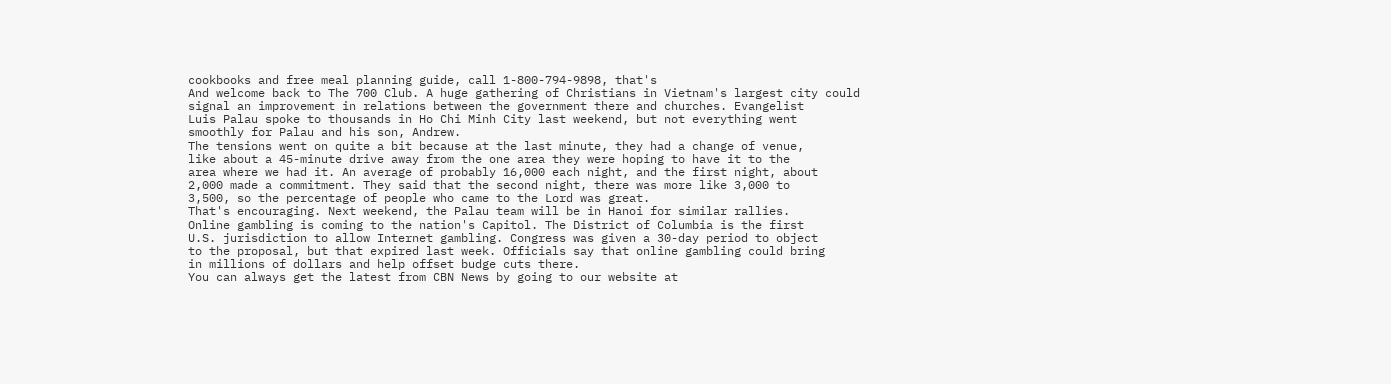cookbooks and free meal planning guide, call 1-800-794-9898, that's
And welcome back to The 700 Club. A huge gathering of Christians in Vietnam's largest city could
signal an improvement in relations between the government there and churches. Evangelist
Luis Palau spoke to thousands in Ho Chi Minh City last weekend, but not everything went
smoothly for Palau and his son, Andrew.
The tensions went on quite a bit because at the last minute, they had a change of venue,
like about a 45-minute drive away from the one area they were hoping to have it to the
area where we had it. An average of probably 16,000 each night, and the first night, about
2,000 made a commitment. They said that the second night, there was more like 3,000 to
3,500, so the percentage of people who came to the Lord was great.
That's encouraging. Next weekend, the Palau team will be in Hanoi for similar rallies.
Online gambling is coming to the nation's Capitol. The District of Columbia is the first
U.S. jurisdiction to allow Internet gambling. Congress was given a 30-day period to object
to the proposal, but that expired last week. Officials say that online gambling could bring
in millions of dollars and help offset budge cuts there.
You can always get the latest from CBN News by going to our website at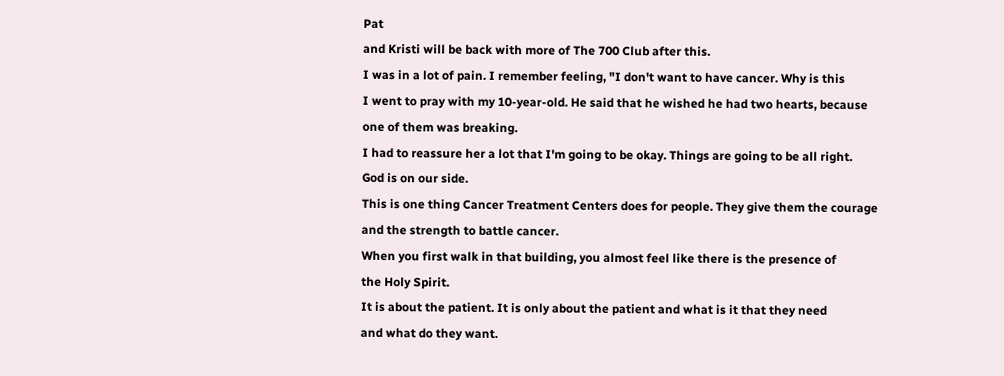Pat
and Kristi will be back with more of The 700 Club after this.
I was in a lot of pain. I remember feeling, "I don't want to have cancer. Why is this
I went to pray with my 10-year-old. He said that he wished he had two hearts, because
one of them was breaking.
I had to reassure her a lot that I'm going to be okay. Things are going to be all right.
God is on our side.
This is one thing Cancer Treatment Centers does for people. They give them the courage
and the strength to battle cancer.
When you first walk in that building, you almost feel like there is the presence of
the Holy Spirit.
It is about the patient. It is only about the patient and what is it that they need
and what do they want.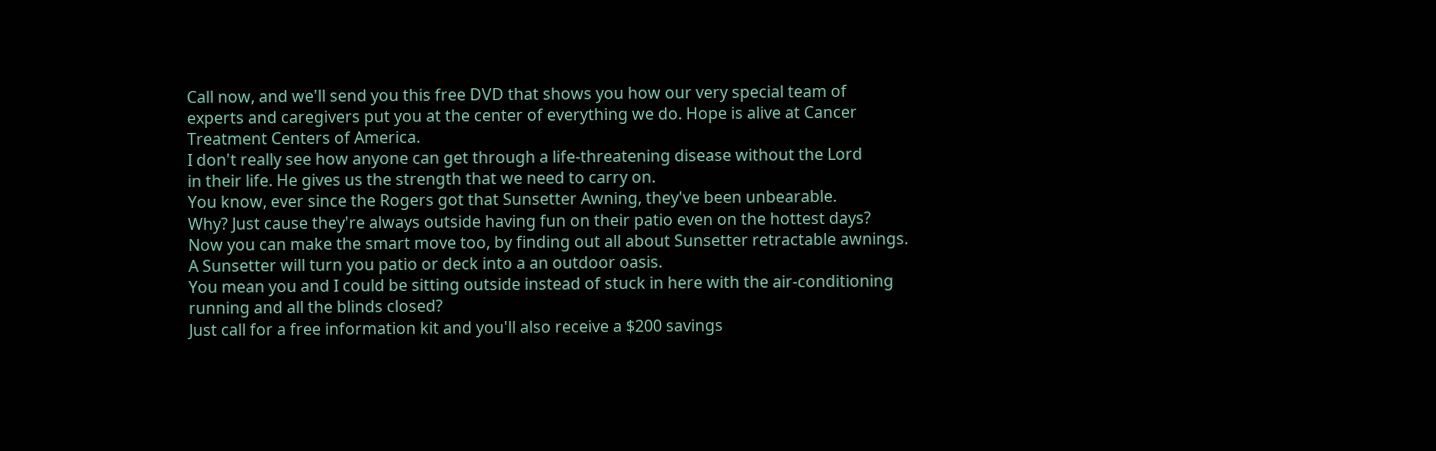Call now, and we'll send you this free DVD that shows you how our very special team of
experts and caregivers put you at the center of everything we do. Hope is alive at Cancer
Treatment Centers of America.
I don't really see how anyone can get through a life-threatening disease without the Lord
in their life. He gives us the strength that we need to carry on.
You know, ever since the Rogers got that Sunsetter Awning, they've been unbearable.
Why? Just cause they're always outside having fun on their patio even on the hottest days?
Now you can make the smart move too, by finding out all about Sunsetter retractable awnings.
A Sunsetter will turn you patio or deck into a an outdoor oasis.
You mean you and I could be sitting outside instead of stuck in here with the air-conditioning
running and all the blinds closed?
Just call for a free information kit and you'll also receive a $200 savings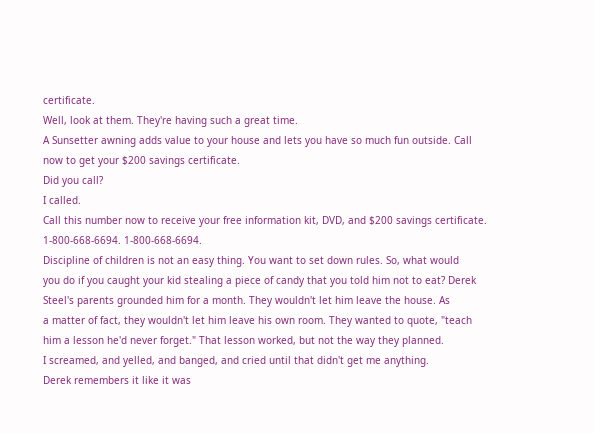certificate.
Well, look at them. They're having such a great time.
A Sunsetter awning adds value to your house and lets you have so much fun outside. Call
now to get your $200 savings certificate.
Did you call?
I called.
Call this number now to receive your free information kit, DVD, and $200 savings certificate.
1-800-668-6694. 1-800-668-6694.
Discipline of children is not an easy thing. You want to set down rules. So, what would
you do if you caught your kid stealing a piece of candy that you told him not to eat? Derek
Steel's parents grounded him for a month. They wouldn't let him leave the house. As
a matter of fact, they wouldn't let him leave his own room. They wanted to quote, "teach
him a lesson he'd never forget." That lesson worked, but not the way they planned.
I screamed, and yelled, and banged, and cried until that didn't get me anything.
Derek remembers it like it was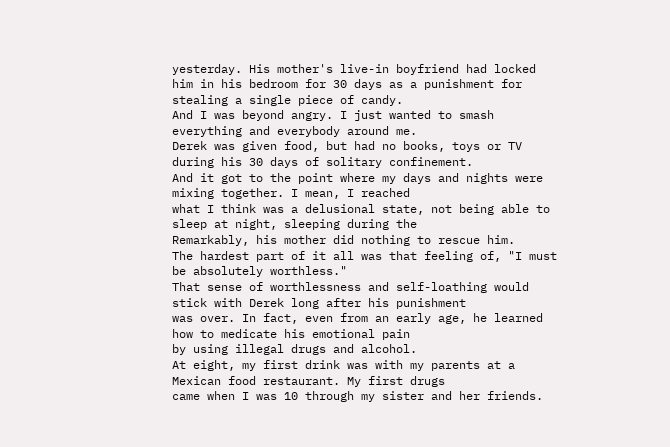yesterday. His mother's live-in boyfriend had locked
him in his bedroom for 30 days as a punishment for stealing a single piece of candy.
And I was beyond angry. I just wanted to smash everything and everybody around me.
Derek was given food, but had no books, toys or TV during his 30 days of solitary confinement.
And it got to the point where my days and nights were mixing together. I mean, I reached
what I think was a delusional state, not being able to sleep at night, sleeping during the
Remarkably, his mother did nothing to rescue him.
The hardest part of it all was that feeling of, "I must be absolutely worthless."
That sense of worthlessness and self-loathing would stick with Derek long after his punishment
was over. In fact, even from an early age, he learned how to medicate his emotional pain
by using illegal drugs and alcohol.
At eight, my first drink was with my parents at a Mexican food restaurant. My first drugs
came when I was 10 through my sister and her friends.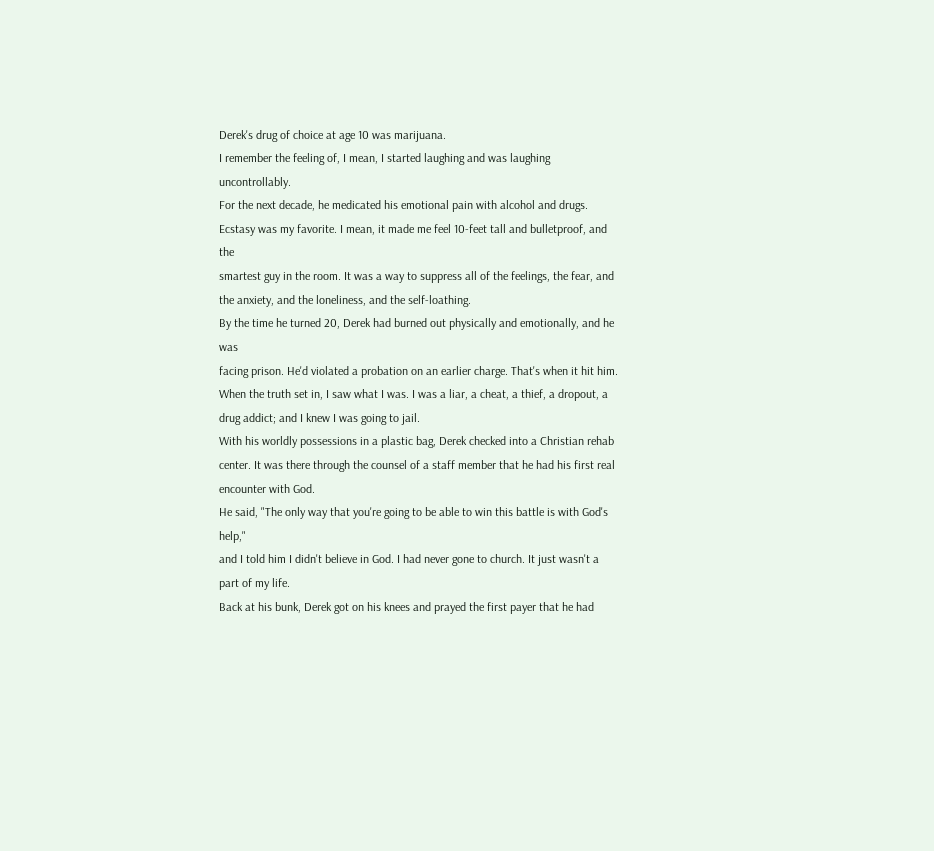Derek's drug of choice at age 10 was marijuana.
I remember the feeling of, I mean, I started laughing and was laughing uncontrollably.
For the next decade, he medicated his emotional pain with alcohol and drugs.
Ecstasy was my favorite. I mean, it made me feel 10-feet tall and bulletproof, and the
smartest guy in the room. It was a way to suppress all of the feelings, the fear, and
the anxiety, and the loneliness, and the self-loathing.
By the time he turned 20, Derek had burned out physically and emotionally, and he was
facing prison. He'd violated a probation on an earlier charge. That's when it hit him.
When the truth set in, I saw what I was. I was a liar, a cheat, a thief, a dropout, a
drug addict; and I knew I was going to jail.
With his worldly possessions in a plastic bag, Derek checked into a Christian rehab
center. It was there through the counsel of a staff member that he had his first real
encounter with God.
He said, "The only way that you're going to be able to win this battle is with God's help,"
and I told him I didn't believe in God. I had never gone to church. It just wasn't a
part of my life.
Back at his bunk, Derek got on his knees and prayed the first payer that he had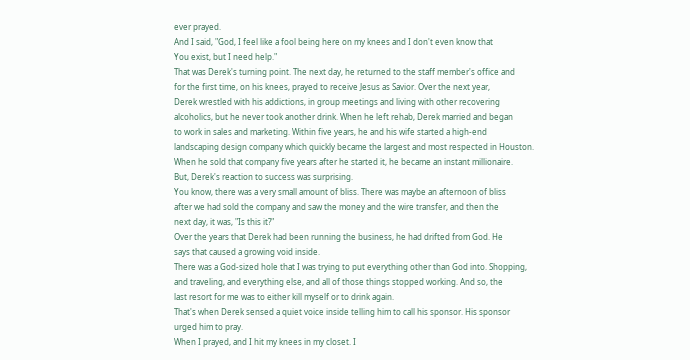ever prayed.
And I said, "God, I feel like a fool being here on my knees and I don't even know that
You exist, but I need help."
That was Derek's turning point. The next day, he returned to the staff member's office and
for the first time, on his knees, prayed to receive Jesus as Savior. Over the next year,
Derek wrestled with his addictions, in group meetings and living with other recovering
alcoholics, but he never took another drink. When he left rehab, Derek married and began
to work in sales and marketing. Within five years, he and his wife started a high-end
landscaping design company which quickly became the largest and most respected in Houston.
When he sold that company five years after he started it, he became an instant millionaire.
But, Derek's reaction to success was surprising.
You know, there was a very small amount of bliss. There was maybe an afternoon of bliss
after we had sold the company and saw the money and the wire transfer, and then the
next day, it was, "Is this it?"
Over the years that Derek had been running the business, he had drifted from God. He
says that caused a growing void inside.
There was a God-sized hole that I was trying to put everything other than God into. Shopping,
and traveling, and everything else, and all of those things stopped working. And so, the
last resort for me was to either kill myself or to drink again.
That's when Derek sensed a quiet voice inside telling him to call his sponsor. His sponsor
urged him to pray.
When I prayed, and I hit my knees in my closet. I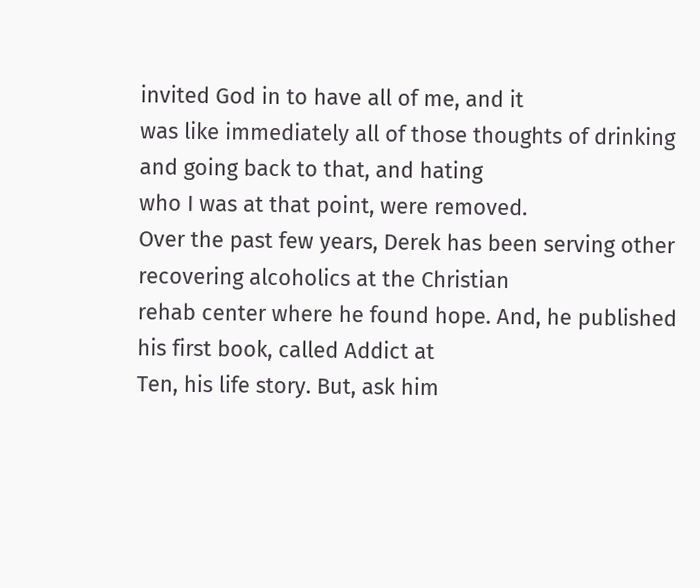invited God in to have all of me, and it
was like immediately all of those thoughts of drinking and going back to that, and hating
who I was at that point, were removed.
Over the past few years, Derek has been serving other recovering alcoholics at the Christian
rehab center where he found hope. And, he published his first book, called Addict at
Ten, his life story. But, ask him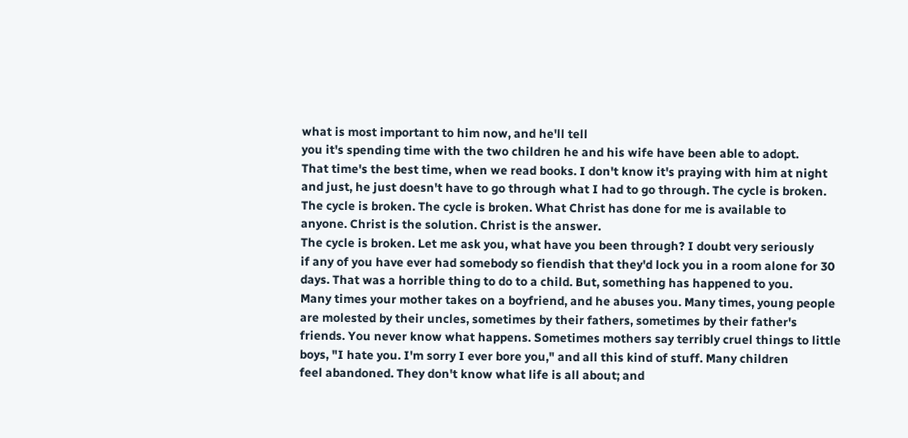what is most important to him now, and he'll tell
you it's spending time with the two children he and his wife have been able to adopt.
That time's the best time, when we read books. I don't know it's praying with him at night
and just, he just doesn't have to go through what I had to go through. The cycle is broken.
The cycle is broken. The cycle is broken. What Christ has done for me is available to
anyone. Christ is the solution. Christ is the answer.
The cycle is broken. Let me ask you, what have you been through? I doubt very seriously
if any of you have ever had somebody so fiendish that they'd lock you in a room alone for 30
days. That was a horrible thing to do to a child. But, something has happened to you.
Many times your mother takes on a boyfriend, and he abuses you. Many times, young people
are molested by their uncles, sometimes by their fathers, sometimes by their father's
friends. You never know what happens. Sometimes mothers say terribly cruel things to little
boys, "I hate you. I'm sorry I ever bore you," and all this kind of stuff. Many children
feel abandoned. They don't know what life is all about; and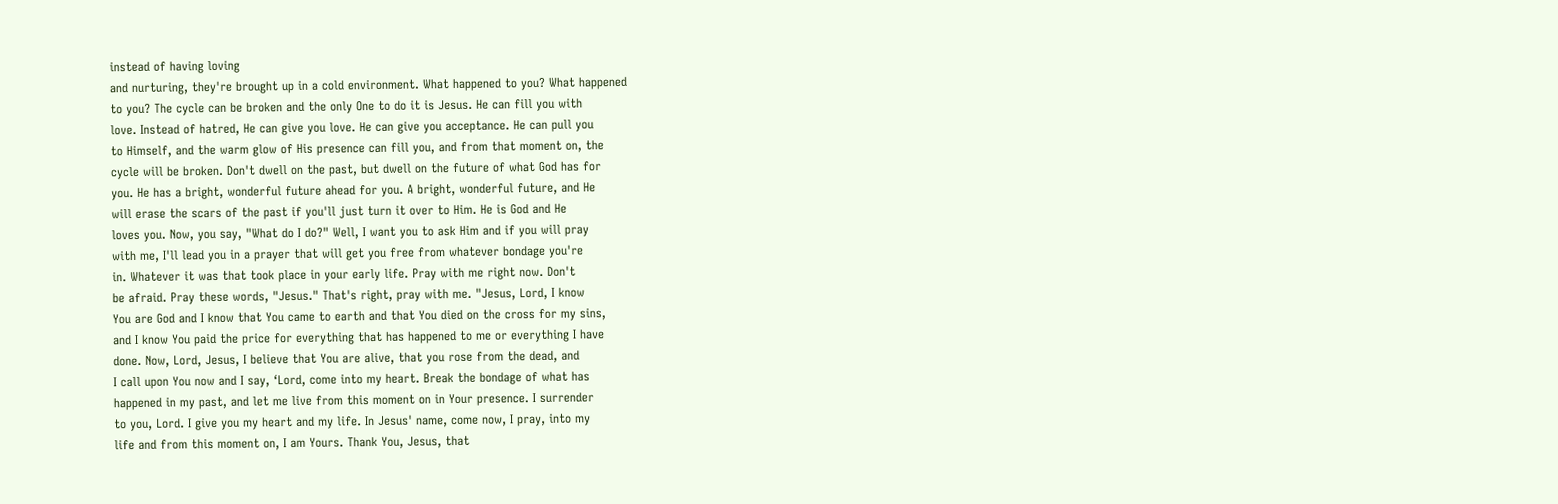instead of having loving
and nurturing, they're brought up in a cold environment. What happened to you? What happened
to you? The cycle can be broken and the only One to do it is Jesus. He can fill you with
love. Instead of hatred, He can give you love. He can give you acceptance. He can pull you
to Himself, and the warm glow of His presence can fill you, and from that moment on, the
cycle will be broken. Don't dwell on the past, but dwell on the future of what God has for
you. He has a bright, wonderful future ahead for you. A bright, wonderful future, and He
will erase the scars of the past if you'll just turn it over to Him. He is God and He
loves you. Now, you say, "What do I do?" Well, I want you to ask Him and if you will pray
with me, I'll lead you in a prayer that will get you free from whatever bondage you're
in. Whatever it was that took place in your early life. Pray with me right now. Don't
be afraid. Pray these words, "Jesus." That's right, pray with me. "Jesus, Lord, I know
You are God and I know that You came to earth and that You died on the cross for my sins,
and I know You paid the price for everything that has happened to me or everything I have
done. Now, Lord, Jesus, I believe that You are alive, that you rose from the dead, and
I call upon You now and I say, ‘Lord, come into my heart. Break the bondage of what has
happened in my past, and let me live from this moment on in Your presence. I surrender
to you, Lord. I give you my heart and my life. In Jesus' name, come now, I pray, into my
life and from this moment on, I am Yours. Thank You, Jesus, that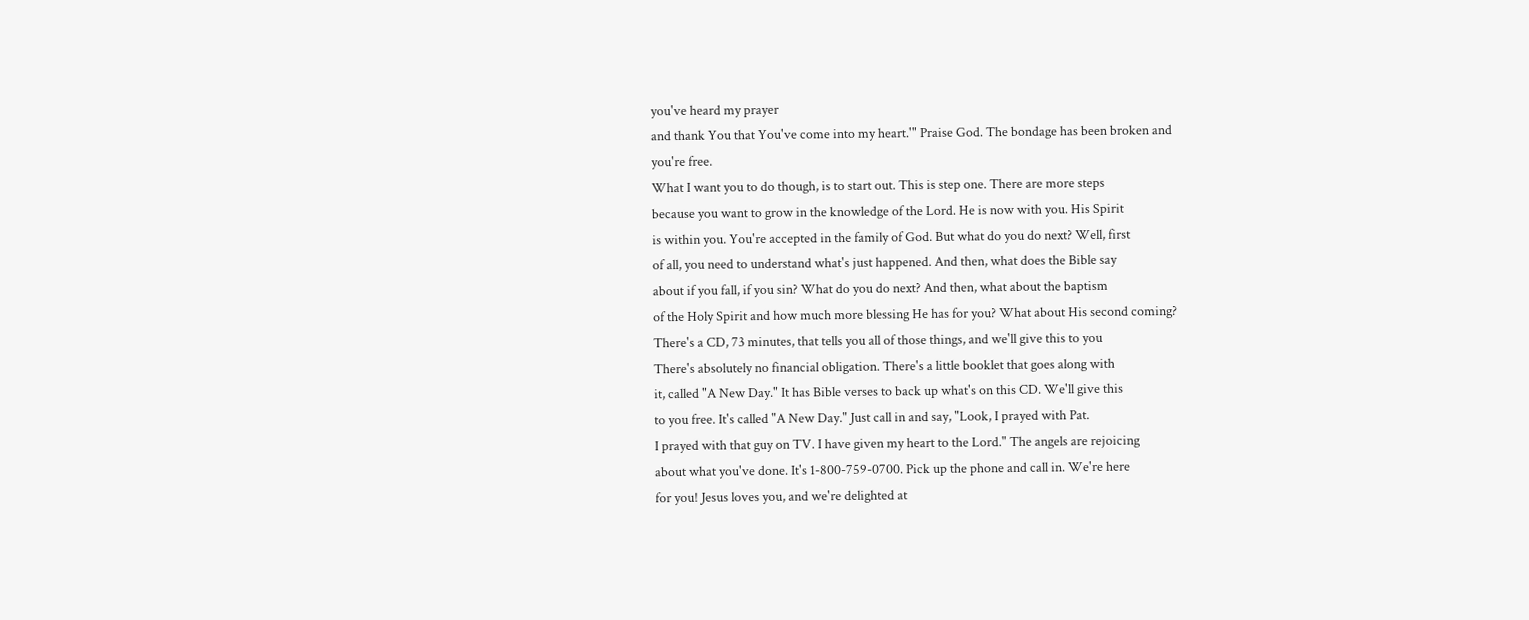you've heard my prayer
and thank You that You've come into my heart.'" Praise God. The bondage has been broken and
you're free.
What I want you to do though, is to start out. This is step one. There are more steps
because you want to grow in the knowledge of the Lord. He is now with you. His Spirit
is within you. You're accepted in the family of God. But what do you do next? Well, first
of all, you need to understand what's just happened. And then, what does the Bible say
about if you fall, if you sin? What do you do next? And then, what about the baptism
of the Holy Spirit and how much more blessing He has for you? What about His second coming?
There's a CD, 73 minutes, that tells you all of those things, and we'll give this to you
There's absolutely no financial obligation. There's a little booklet that goes along with
it, called "A New Day." It has Bible verses to back up what's on this CD. We'll give this
to you free. It's called "A New Day." Just call in and say, "Look, I prayed with Pat.
I prayed with that guy on TV. I have given my heart to the Lord." The angels are rejoicing
about what you've done. It's 1-800-759-0700. Pick up the phone and call in. We're here
for you! Jesus loves you, and we're delighted at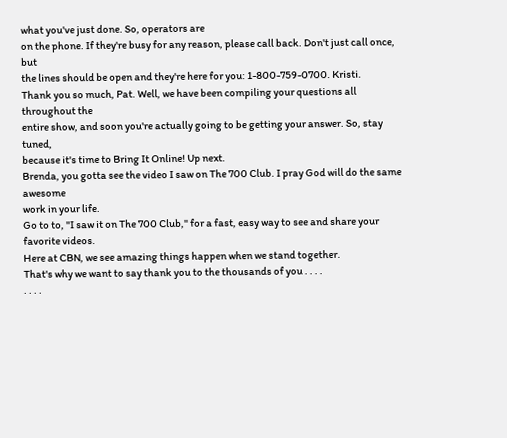what you've just done. So, operators are
on the phone. If they're busy for any reason, please call back. Don't just call once, but
the lines should be open and they're here for you: 1-800-759-0700. Kristi.
Thank you so much, Pat. Well, we have been compiling your questions all throughout the
entire show, and soon you're actually going to be getting your answer. So, stay tuned,
because it's time to Bring It Online! Up next.
Brenda, you gotta see the video I saw on The 700 Club. I pray God will do the same awesome
work in your life.
Go to to, "I saw it on The 700 Club," for a fast, easy way to see and share your
favorite videos.
Here at CBN, we see amazing things happen when we stand together.
That's why we want to say thank you to the thousands of you . . . .
. . . .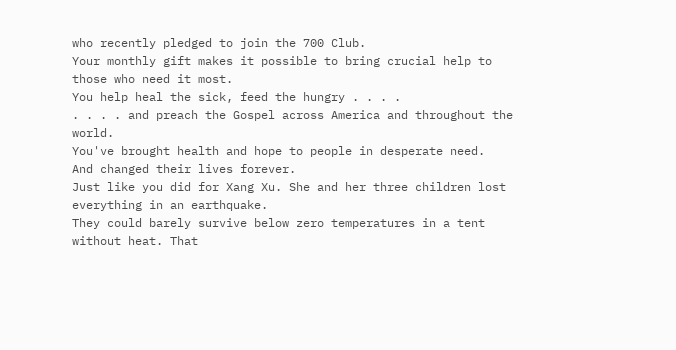who recently pledged to join the 700 Club.
Your monthly gift makes it possible to bring crucial help to those who need it most.
You help heal the sick, feed the hungry . . . .
. . . . and preach the Gospel across America and throughout the world.
You've brought health and hope to people in desperate need.
And changed their lives forever.
Just like you did for Xang Xu. She and her three children lost everything in an earthquake.
They could barely survive below zero temperatures in a tent without heat. That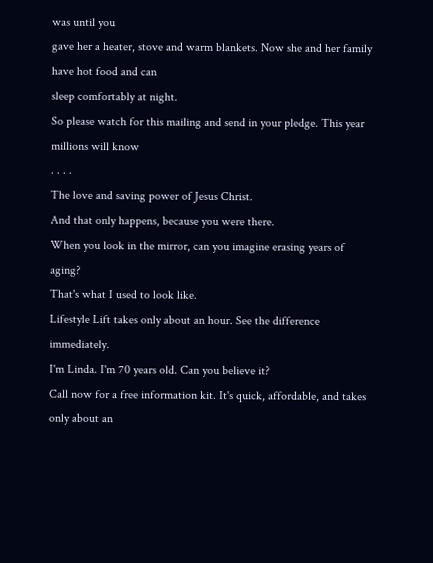was until you
gave her a heater, stove and warm blankets. Now she and her family have hot food and can
sleep comfortably at night.
So please watch for this mailing and send in your pledge. This year millions will know
. . . .
The love and saving power of Jesus Christ.
And that only happens, because you were there.
When you look in the mirror, can you imagine erasing years of aging?
That's what I used to look like.
Lifestyle Lift takes only about an hour. See the difference immediately.
I'm Linda. I'm 70 years old. Can you believe it?
Call now for a free information kit. It's quick, affordable, and takes only about an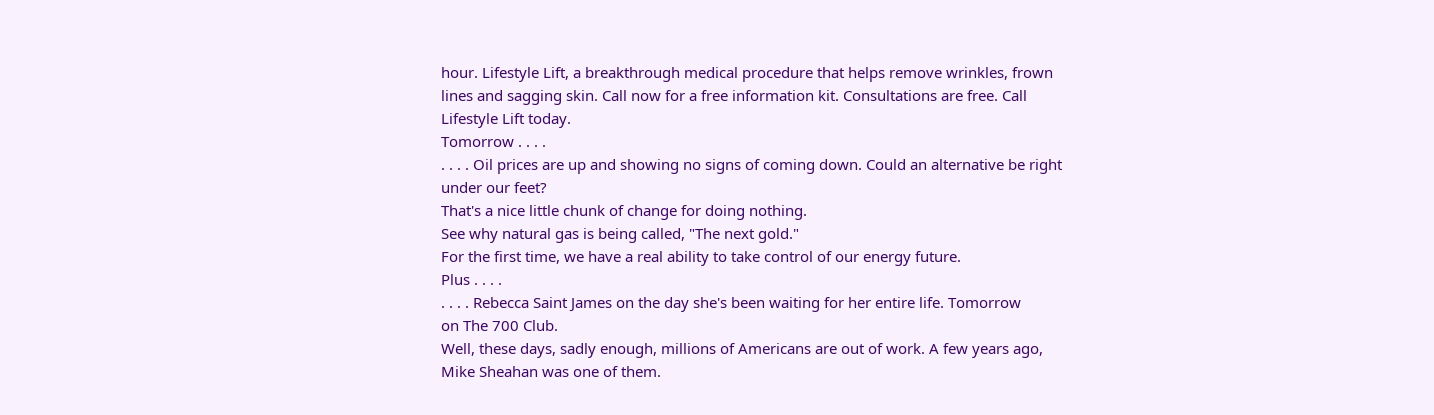hour. Lifestyle Lift, a breakthrough medical procedure that helps remove wrinkles, frown
lines and sagging skin. Call now for a free information kit. Consultations are free. Call
Lifestyle Lift today.
Tomorrow . . . .
. . . . Oil prices are up and showing no signs of coming down. Could an alternative be right
under our feet?
That's a nice little chunk of change for doing nothing.
See why natural gas is being called, "The next gold."
For the first time, we have a real ability to take control of our energy future.
Plus . . . .
. . . . Rebecca Saint James on the day she's been waiting for her entire life. Tomorrow
on The 700 Club.
Well, these days, sadly enough, millions of Americans are out of work. A few years ago,
Mike Sheahan was one of them.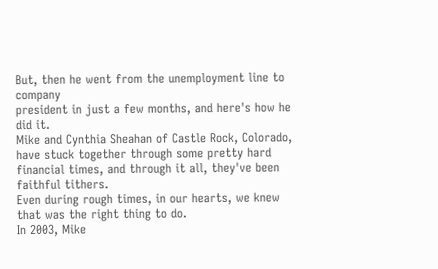But, then he went from the unemployment line to company
president in just a few months, and here's how he did it.
Mike and Cynthia Sheahan of Castle Rock, Colorado, have stuck together through some pretty hard
financial times, and through it all, they've been faithful tithers.
Even during rough times, in our hearts, we knew that was the right thing to do.
In 2003, Mike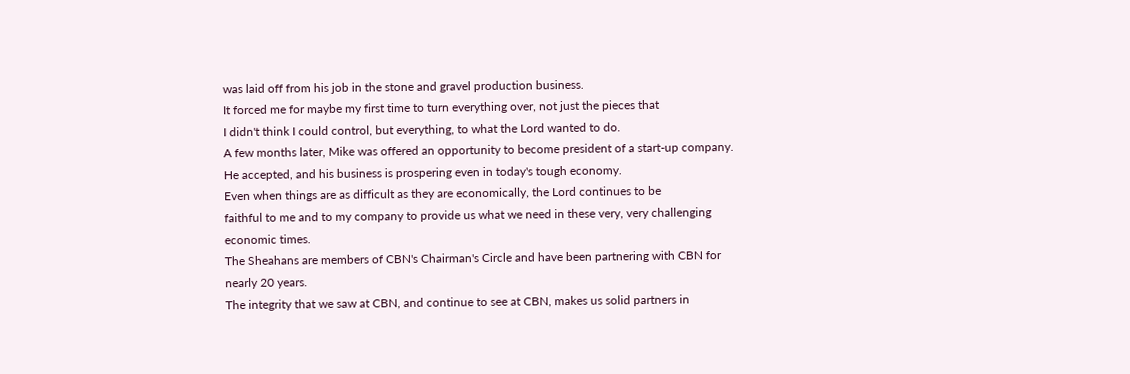was laid off from his job in the stone and gravel production business.
It forced me for maybe my first time to turn everything over, not just the pieces that
I didn't think I could control, but everything, to what the Lord wanted to do.
A few months later, Mike was offered an opportunity to become president of a start-up company.
He accepted, and his business is prospering even in today's tough economy.
Even when things are as difficult as they are economically, the Lord continues to be
faithful to me and to my company to provide us what we need in these very, very challenging
economic times.
The Sheahans are members of CBN's Chairman's Circle and have been partnering with CBN for
nearly 20 years.
The integrity that we saw at CBN, and continue to see at CBN, makes us solid partners in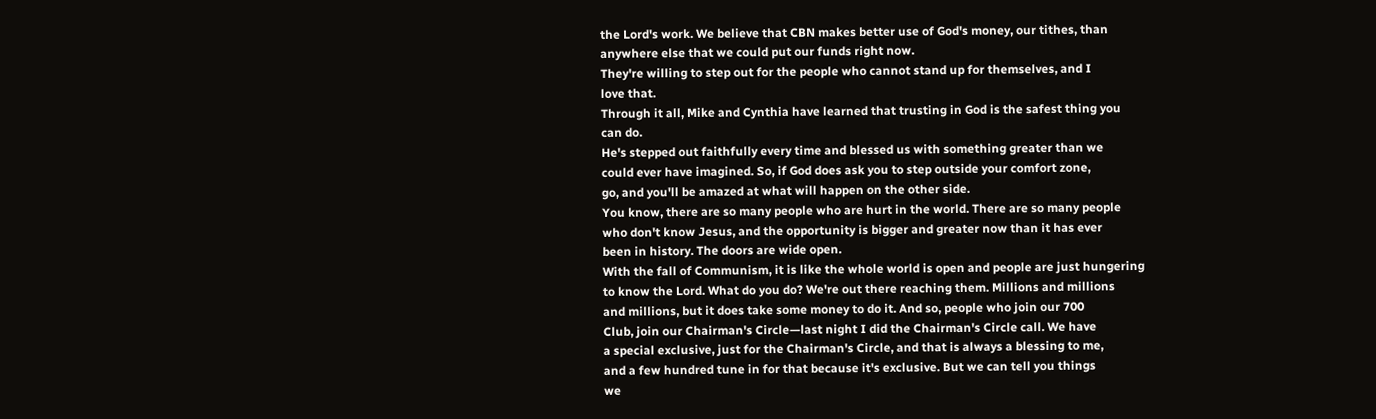the Lord's work. We believe that CBN makes better use of God's money, our tithes, than
anywhere else that we could put our funds right now.
They're willing to step out for the people who cannot stand up for themselves, and I
love that.
Through it all, Mike and Cynthia have learned that trusting in God is the safest thing you
can do.
He's stepped out faithfully every time and blessed us with something greater than we
could ever have imagined. So, if God does ask you to step outside your comfort zone,
go, and you'll be amazed at what will happen on the other side.
You know, there are so many people who are hurt in the world. There are so many people
who don't know Jesus, and the opportunity is bigger and greater now than it has ever
been in history. The doors are wide open.
With the fall of Communism, it is like the whole world is open and people are just hungering
to know the Lord. What do you do? We're out there reaching them. Millions and millions
and millions, but it does take some money to do it. And so, people who join our 700
Club, join our Chairman's Circle—last night I did the Chairman's Circle call. We have
a special exclusive, just for the Chairman's Circle, and that is always a blessing to me,
and a few hundred tune in for that because it's exclusive. But we can tell you things
we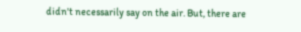didn't necessarily say on the air. But, there are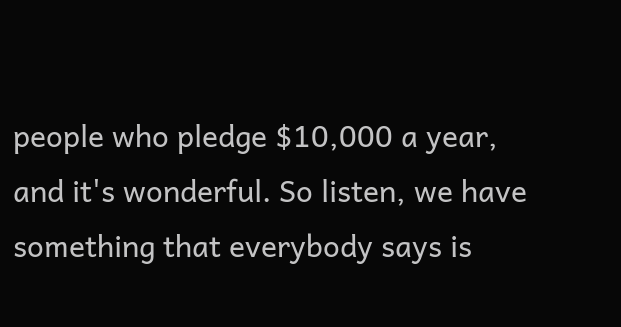people who pledge $10,000 a year,
and it's wonderful. So listen, we have something that everybody says is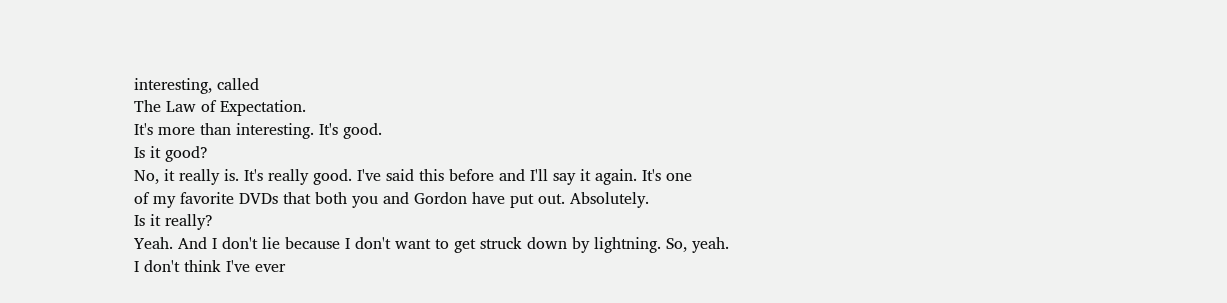interesting, called
The Law of Expectation.
It's more than interesting. It's good.
Is it good?
No, it really is. It's really good. I've said this before and I'll say it again. It's one
of my favorite DVDs that both you and Gordon have put out. Absolutely.
Is it really?
Yeah. And I don't lie because I don't want to get struck down by lightning. So, yeah.
I don't think I've ever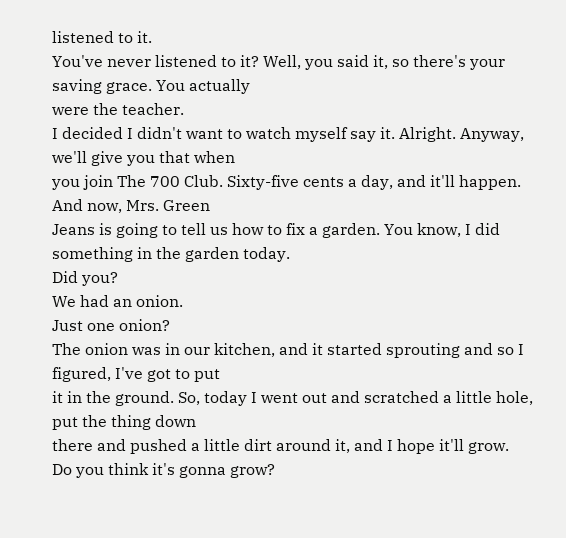listened to it.
You've never listened to it? Well, you said it, so there's your saving grace. You actually
were the teacher.
I decided I didn't want to watch myself say it. Alright. Anyway, we'll give you that when
you join The 700 Club. Sixty-five cents a day, and it'll happen. And now, Mrs. Green
Jeans is going to tell us how to fix a garden. You know, I did something in the garden today.
Did you?
We had an onion.
Just one onion?
The onion was in our kitchen, and it started sprouting and so I figured, I've got to put
it in the ground. So, today I went out and scratched a little hole, put the thing down
there and pushed a little dirt around it, and I hope it'll grow.
Do you think it's gonna grow?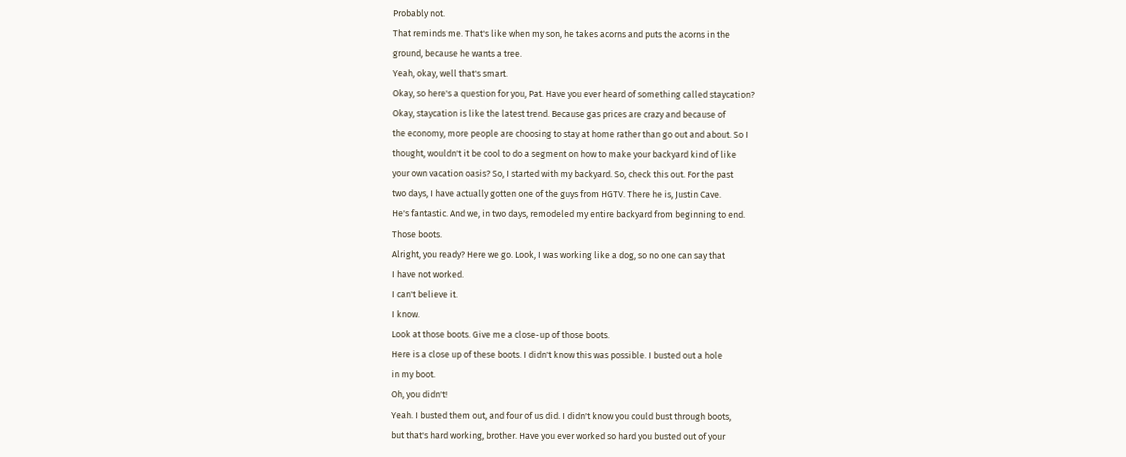Probably not.
That reminds me. That's like when my son, he takes acorns and puts the acorns in the
ground, because he wants a tree.
Yeah, okay, well that's smart.
Okay, so here's a question for you, Pat. Have you ever heard of something called staycation?
Okay, staycation is like the latest trend. Because gas prices are crazy and because of
the economy, more people are choosing to stay at home rather than go out and about. So I
thought, wouldn't it be cool to do a segment on how to make your backyard kind of like
your own vacation oasis? So, I started with my backyard. So, check this out. For the past
two days, I have actually gotten one of the guys from HGTV. There he is, Justin Cave.
He's fantastic. And we, in two days, remodeled my entire backyard from beginning to end.
Those boots.
Alright, you ready? Here we go. Look, I was working like a dog, so no one can say that
I have not worked.
I can't believe it.
I know.
Look at those boots. Give me a close-up of those boots.
Here is a close up of these boots. I didn't know this was possible. I busted out a hole
in my boot.
Oh, you didn't!
Yeah. I busted them out, and four of us did. I didn't know you could bust through boots,
but that's hard working, brother. Have you ever worked so hard you busted out of your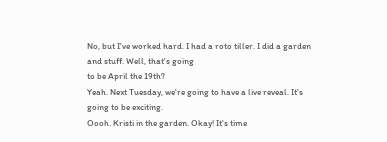No, but I've worked hard. I had a roto tiller. I did a garden and stuff. Well, that's going
to be April the 19th?
Yeah. Next Tuesday, we're going to have a live reveal. It's going to be exciting.
Oooh. Kristi in the garden. Okay! It's time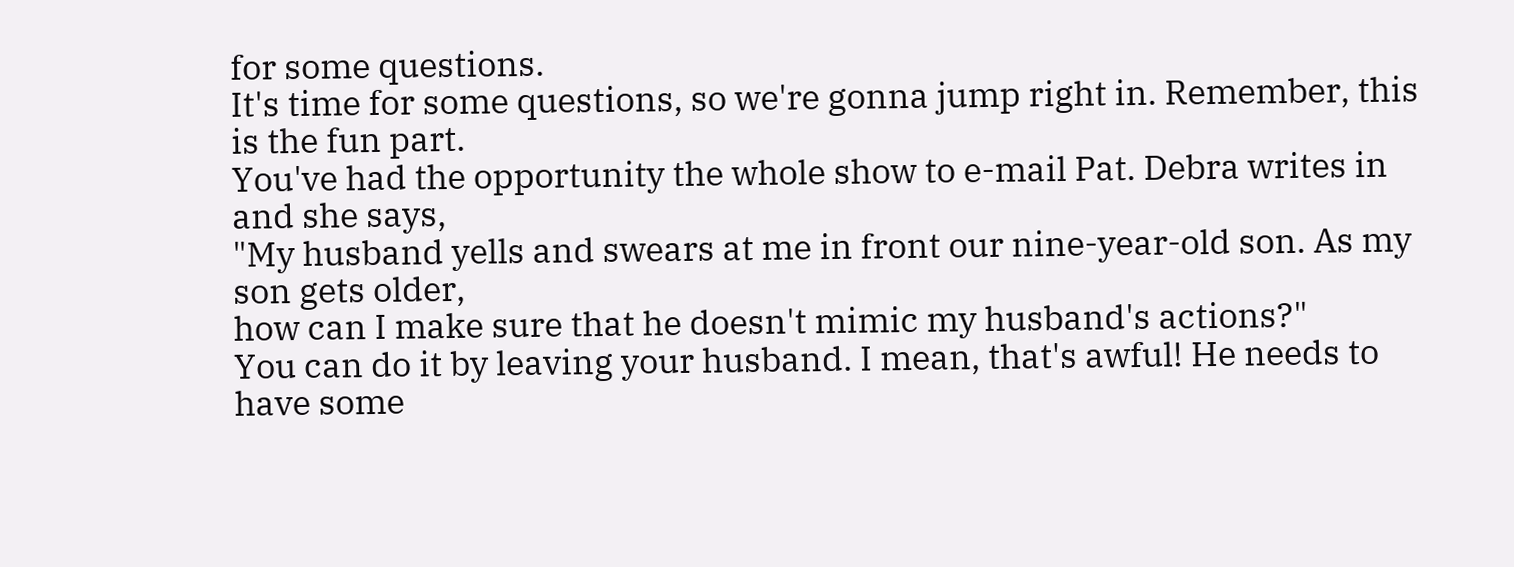for some questions.
It's time for some questions, so we're gonna jump right in. Remember, this is the fun part.
You've had the opportunity the whole show to e-mail Pat. Debra writes in and she says,
"My husband yells and swears at me in front our nine-year-old son. As my son gets older,
how can I make sure that he doesn't mimic my husband's actions?"
You can do it by leaving your husband. I mean, that's awful! He needs to have some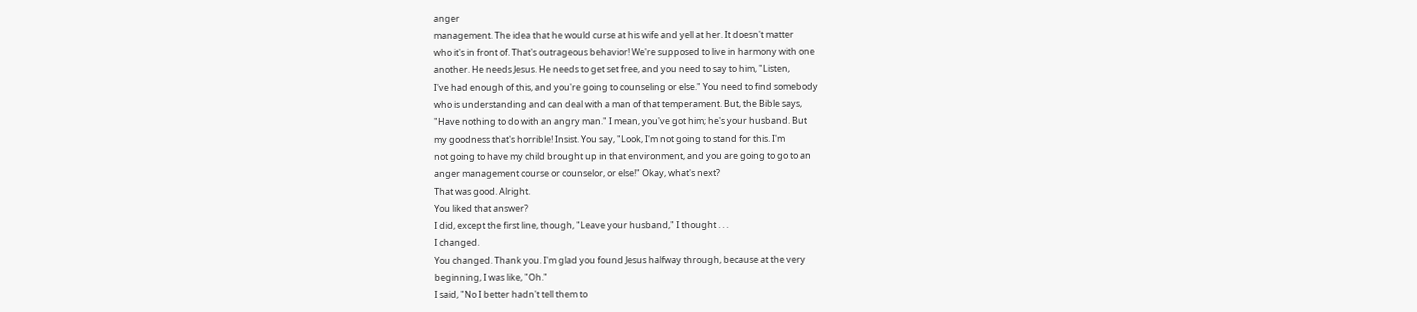anger
management. The idea that he would curse at his wife and yell at her. It doesn't matter
who it's in front of. That's outrageous behavior! We're supposed to live in harmony with one
another. He needs Jesus. He needs to get set free, and you need to say to him, "Listen,
I've had enough of this, and you're going to counseling or else." You need to find somebody
who is understanding and can deal with a man of that temperament. But, the Bible says,
"Have nothing to do with an angry man." I mean, you've got him; he's your husband. But
my goodness that's horrible! Insist. You say, "Look, I'm not going to stand for this. I'm
not going to have my child brought up in that environment, and you are going to go to an
anger management course or counselor, or else!" Okay, what's next?
That was good. Alright.
You liked that answer?
I did, except the first line, though, "Leave your husband," I thought . . .
I changed.
You changed. Thank you. I'm glad you found Jesus halfway through, because at the very
beginning, I was like, "Oh."
I said, "No I better hadn't tell them to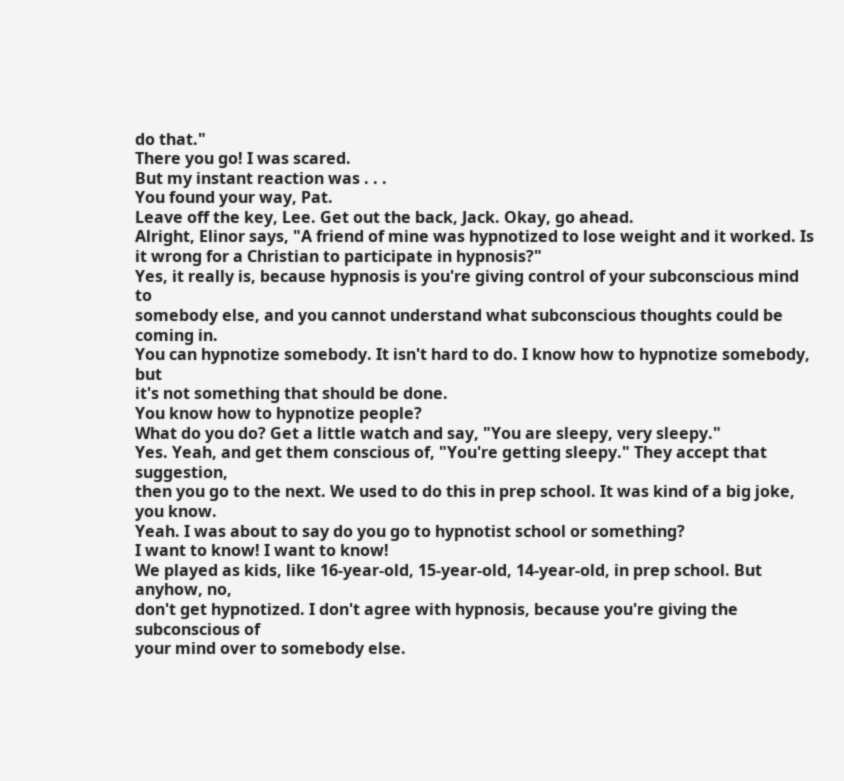do that."
There you go! I was scared.
But my instant reaction was . . .
You found your way, Pat.
Leave off the key, Lee. Get out the back, Jack. Okay, go ahead.
Alright, Elinor says, "A friend of mine was hypnotized to lose weight and it worked. Is
it wrong for a Christian to participate in hypnosis?"
Yes, it really is, because hypnosis is you're giving control of your subconscious mind to
somebody else, and you cannot understand what subconscious thoughts could be coming in.
You can hypnotize somebody. It isn't hard to do. I know how to hypnotize somebody, but
it's not something that should be done.
You know how to hypnotize people?
What do you do? Get a little watch and say, "You are sleepy, very sleepy."
Yes. Yeah, and get them conscious of, "You're getting sleepy." They accept that suggestion,
then you go to the next. We used to do this in prep school. It was kind of a big joke,
you know.
Yeah. I was about to say do you go to hypnotist school or something?
I want to know! I want to know!
We played as kids, like 16-year-old, 15-year-old, 14-year-old, in prep school. But anyhow, no,
don't get hypnotized. I don't agree with hypnosis, because you're giving the subconscious of
your mind over to somebody else.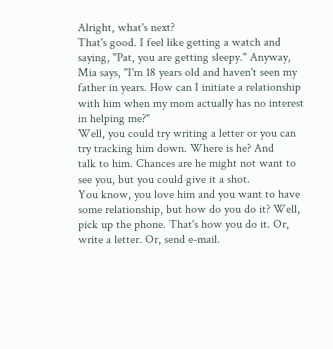Alright, what's next?
That's good. I feel like getting a watch and saying, "Pat, you are getting sleepy." Anyway,
Mia says, "I'm 18 years old and haven't seen my father in years. How can I initiate a relationship
with him when my mom actually has no interest in helping me?"
Well, you could try writing a letter or you can try tracking him down. Where is he? And
talk to him. Chances are he might not want to see you, but you could give it a shot.
You know, you love him and you want to have some relationship, but how do you do it? Well,
pick up the phone. That's how you do it. Or, write a letter. Or, send e-mail.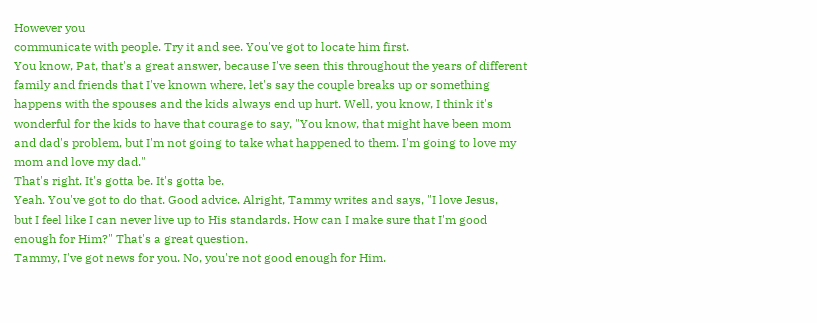However you
communicate with people. Try it and see. You've got to locate him first.
You know, Pat, that's a great answer, because I've seen this throughout the years of different
family and friends that I've known where, let's say the couple breaks up or something
happens with the spouses and the kids always end up hurt. Well, you know, I think it's
wonderful for the kids to have that courage to say, "You know, that might have been mom
and dad's problem, but I'm not going to take what happened to them. I'm going to love my
mom and love my dad."
That's right. It's gotta be. It's gotta be.
Yeah. You've got to do that. Good advice. Alright, Tammy writes and says, "I love Jesus,
but I feel like I can never live up to His standards. How can I make sure that I'm good
enough for Him?" That's a great question.
Tammy, I've got news for you. No, you're not good enough for Him.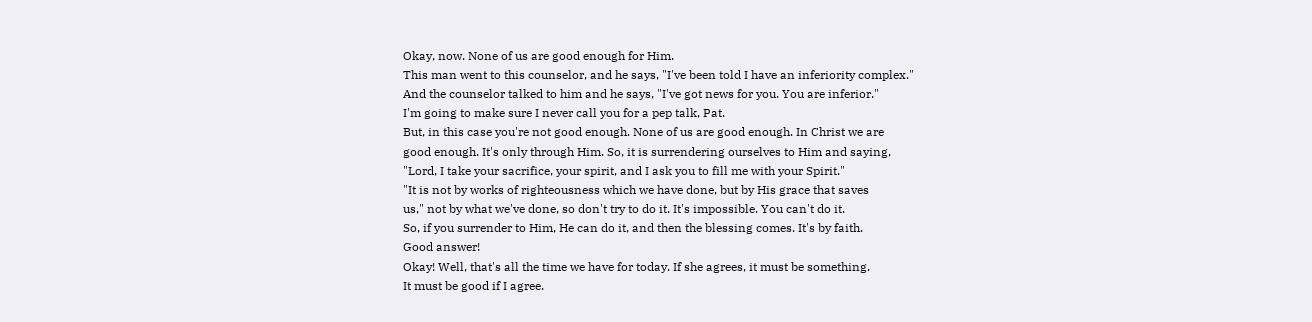Okay, now. None of us are good enough for Him.
This man went to this counselor, and he says, "I've been told I have an inferiority complex."
And the counselor talked to him and he says, "I've got news for you. You are inferior."
I'm going to make sure I never call you for a pep talk, Pat.
But, in this case you're not good enough. None of us are good enough. In Christ we are
good enough. It's only through Him. So, it is surrendering ourselves to Him and saying,
"Lord, I take your sacrifice, your spirit, and I ask you to fill me with your Spirit."
"It is not by works of righteousness which we have done, but by His grace that saves
us," not by what we've done, so don't try to do it. It's impossible. You can't do it.
So, if you surrender to Him, He can do it, and then the blessing comes. It's by faith.
Good answer!
Okay! Well, that's all the time we have for today. If she agrees, it must be something.
It must be good if I agree.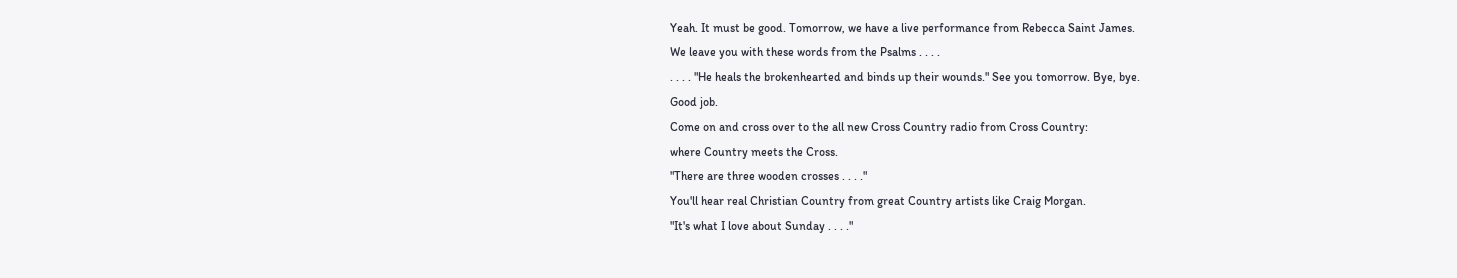Yeah. It must be good. Tomorrow, we have a live performance from Rebecca Saint James.
We leave you with these words from the Psalms . . . .
. . . . "He heals the brokenhearted and binds up their wounds." See you tomorrow. Bye, bye.
Good job.
Come on and cross over to the all new Cross Country radio from Cross Country:
where Country meets the Cross.
"There are three wooden crosses . . . ."
You'll hear real Christian Country from great Country artists like Craig Morgan.
"It's what I love about Sunday . . . ."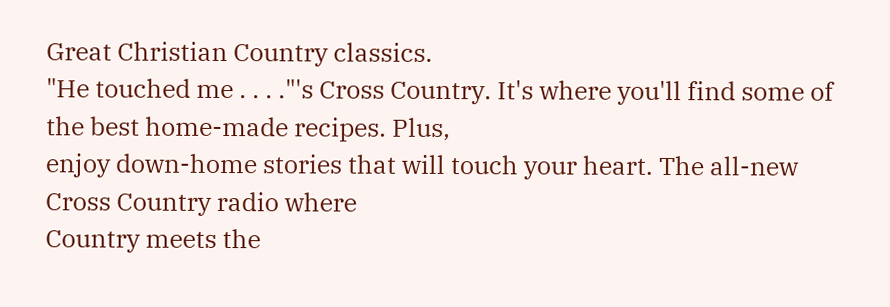Great Christian Country classics.
"He touched me . . . ."'s Cross Country. It's where you'll find some of the best home-made recipes. Plus,
enjoy down-home stories that will touch your heart. The all-new Cross Country radio where
Country meets the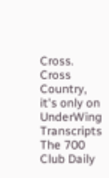Cross. Cross Country, it's only on
UnderWing Transcripts The 700 Club Daily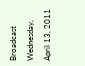Broadcast
Wednesday, April 13, 2011